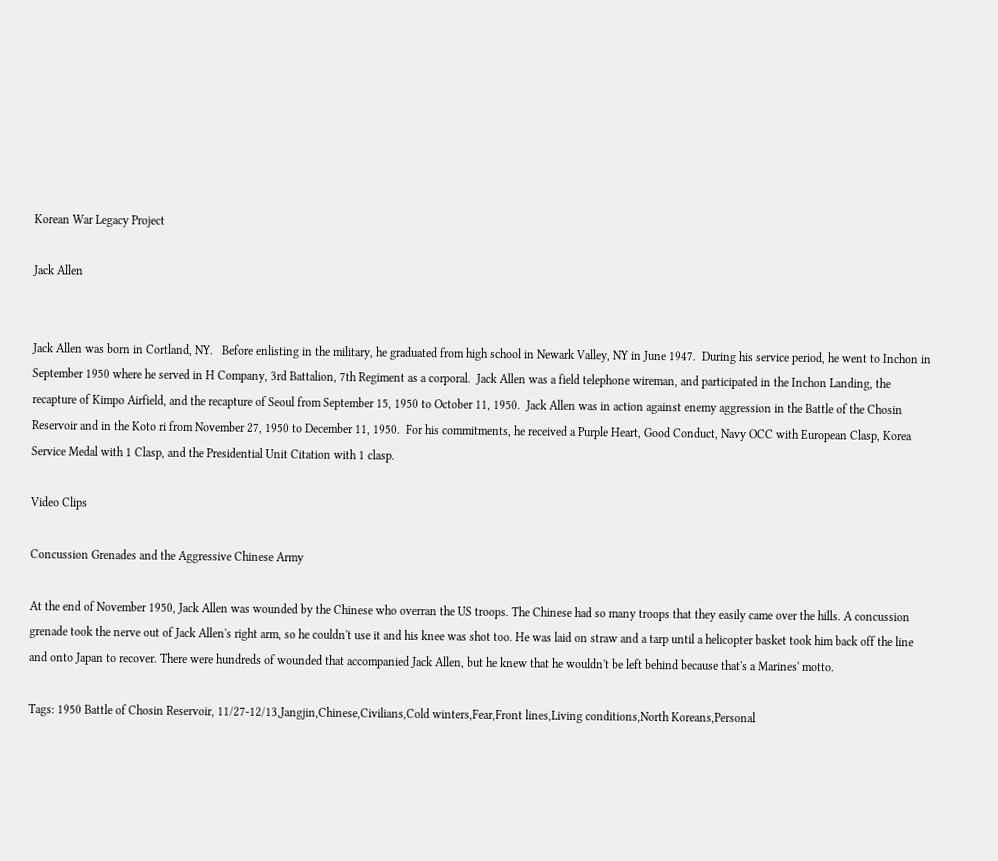Korean War Legacy Project

Jack Allen


Jack Allen was born in Cortland, NY.   Before enlisting in the military, he graduated from high school in Newark Valley, NY in June 1947.  During his service period, he went to Inchon in September 1950 where he served in H Company, 3rd Battalion, 7th Regiment as a corporal.  Jack Allen was a field telephone wireman, and participated in the Inchon Landing, the recapture of Kimpo Airfield, and the recapture of Seoul from September 15, 1950 to October 11, 1950.  Jack Allen was in action against enemy aggression in the Battle of the Chosin Reservoir and in the Koto ri from November 27, 1950 to December 11, 1950.  For his commitments, he received a Purple Heart, Good Conduct, Navy OCC with European Clasp, Korea Service Medal with 1 Clasp, and the Presidential Unit Citation with 1 clasp.

Video Clips

Concussion Grenades and the Aggressive Chinese Army

At the end of November 1950, Jack Allen was wounded by the Chinese who overran the US troops. The Chinese had so many troops that they easily came over the hills. A concussion grenade took the nerve out of Jack Allen's right arm, so he couldn't use it and his knee was shot too. He was laid on straw and a tarp until a helicopter basket took him back off the line and onto Japan to recover. There were hundreds of wounded that accompanied Jack Allen, but he knew that he wouldn't be left behind because that's a Marines' motto.

Tags: 1950 Battle of Chosin Reservoir, 11/27-12/13,Jangjin,Chinese,Civilians,Cold winters,Fear,Front lines,Living conditions,North Koreans,Personal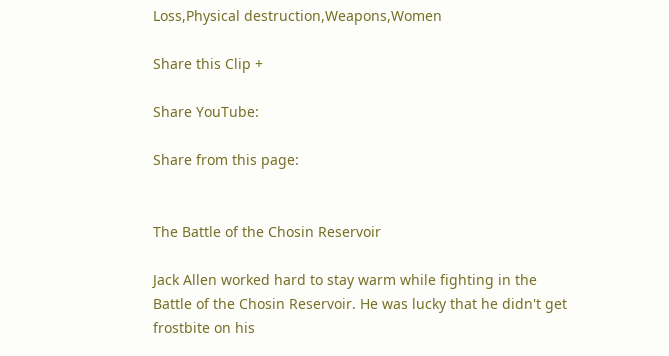Loss,Physical destruction,Weapons,Women

Share this Clip +

Share YouTube:

Share from this page:


The Battle of the Chosin Reservoir

Jack Allen worked hard to stay warm while fighting in the Battle of the Chosin Reservoir. He was lucky that he didn't get frostbite on his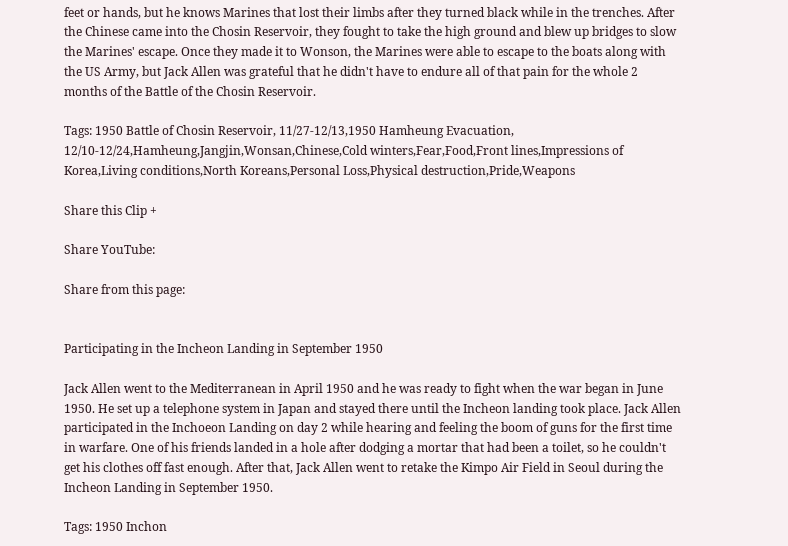feet or hands, but he knows Marines that lost their limbs after they turned black while in the trenches. After the Chinese came into the Chosin Reservoir, they fought to take the high ground and blew up bridges to slow the Marines' escape. Once they made it to Wonson, the Marines were able to escape to the boats along with the US Army, but Jack Allen was grateful that he didn't have to endure all of that pain for the whole 2 months of the Battle of the Chosin Reservoir.

Tags: 1950 Battle of Chosin Reservoir, 11/27-12/13,1950 Hamheung Evacuation, 12/10-12/24,Hamheung,Jangjin,Wonsan,Chinese,Cold winters,Fear,Food,Front lines,Impressions of Korea,Living conditions,North Koreans,Personal Loss,Physical destruction,Pride,Weapons

Share this Clip +

Share YouTube:

Share from this page:


Participating in the Incheon Landing in September 1950

Jack Allen went to the Mediterranean in April 1950 and he was ready to fight when the war began in June 1950. He set up a telephone system in Japan and stayed there until the Incheon landing took place. Jack Allen participated in the Inchoeon Landing on day 2 while hearing and feeling the boom of guns for the first time in warfare. One of his friends landed in a hole after dodging a mortar that had been a toilet, so he couldn't get his clothes off fast enough. After that, Jack Allen went to retake the Kimpo Air Field in Seoul during the Incheon Landing in September 1950.

Tags: 1950 Inchon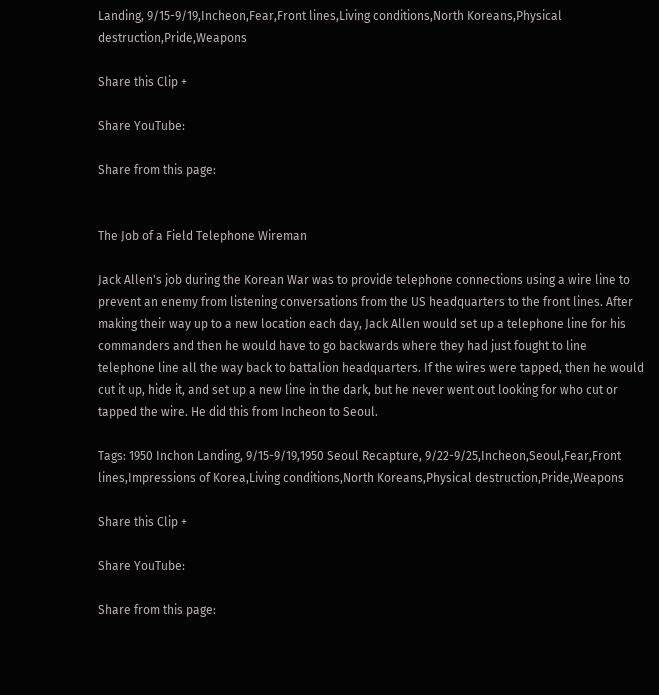Landing, 9/15-9/19,Incheon,Fear,Front lines,Living conditions,North Koreans,Physical destruction,Pride,Weapons

Share this Clip +

Share YouTube:

Share from this page:


The Job of a Field Telephone Wireman

Jack Allen's job during the Korean War was to provide telephone connections using a wire line to prevent an enemy from listening conversations from the US headquarters to the front lines. After making their way up to a new location each day, Jack Allen would set up a telephone line for his commanders and then he would have to go backwards where they had just fought to line telephone line all the way back to battalion headquarters. If the wires were tapped, then he would cut it up, hide it, and set up a new line in the dark, but he never went out looking for who cut or tapped the wire. He did this from Incheon to Seoul.

Tags: 1950 Inchon Landing, 9/15-9/19,1950 Seoul Recapture, 9/22-9/25,Incheon,Seoul,Fear,Front lines,Impressions of Korea,Living conditions,North Koreans,Physical destruction,Pride,Weapons

Share this Clip +

Share YouTube:

Share from this page: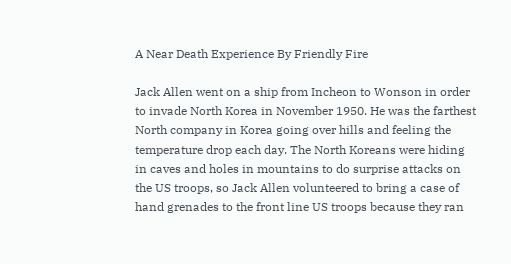A Near Death Experience By Friendly Fire

Jack Allen went on a ship from Incheon to Wonson in order to invade North Korea in November 1950. He was the farthest North company in Korea going over hills and feeling the temperature drop each day. The North Koreans were hiding in caves and holes in mountains to do surprise attacks on the US troops, so Jack Allen volunteered to bring a case of hand grenades to the front line US troops because they ran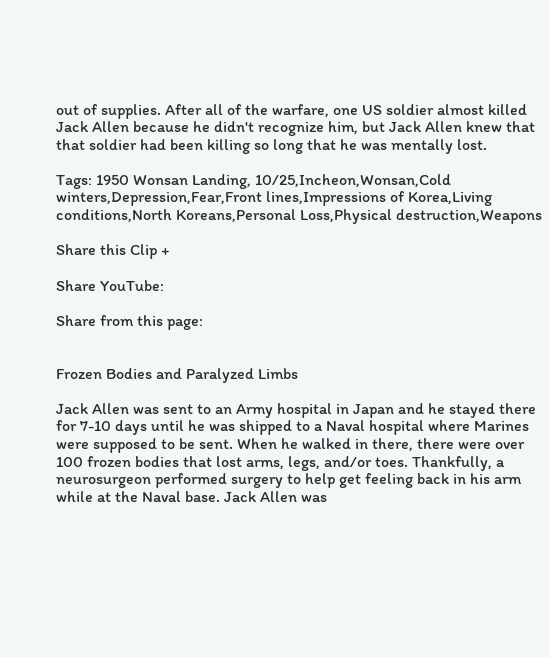out of supplies. After all of the warfare, one US soldier almost killed Jack Allen because he didn't recognize him, but Jack Allen knew that that soldier had been killing so long that he was mentally lost.

Tags: 1950 Wonsan Landing, 10/25,Incheon,Wonsan,Cold winters,Depression,Fear,Front lines,Impressions of Korea,Living conditions,North Koreans,Personal Loss,Physical destruction,Weapons

Share this Clip +

Share YouTube:

Share from this page:


Frozen Bodies and Paralyzed Limbs

Jack Allen was sent to an Army hospital in Japan and he stayed there for 7-10 days until he was shipped to a Naval hospital where Marines were supposed to be sent. When he walked in there, there were over 100 frozen bodies that lost arms, legs, and/or toes. Thankfully, a neurosurgeon performed surgery to help get feeling back in his arm while at the Naval base. Jack Allen was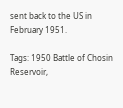sent back to the US in February 1951.

Tags: 1950 Battle of Chosin Reservoir,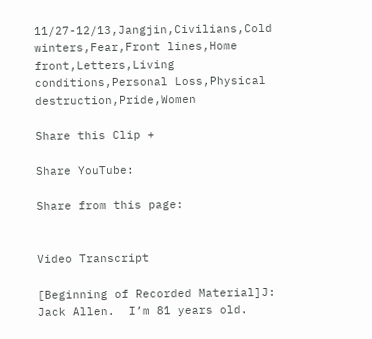11/27-12/13,Jangjin,Civilians,Cold winters,Fear,Front lines,Home front,Letters,Living conditions,Personal Loss,Physical destruction,Pride,Women

Share this Clip +

Share YouTube:

Share from this page:


Video Transcript

[Beginning of Recorded Material]J:         Jack Allen.  I’m 81 years old.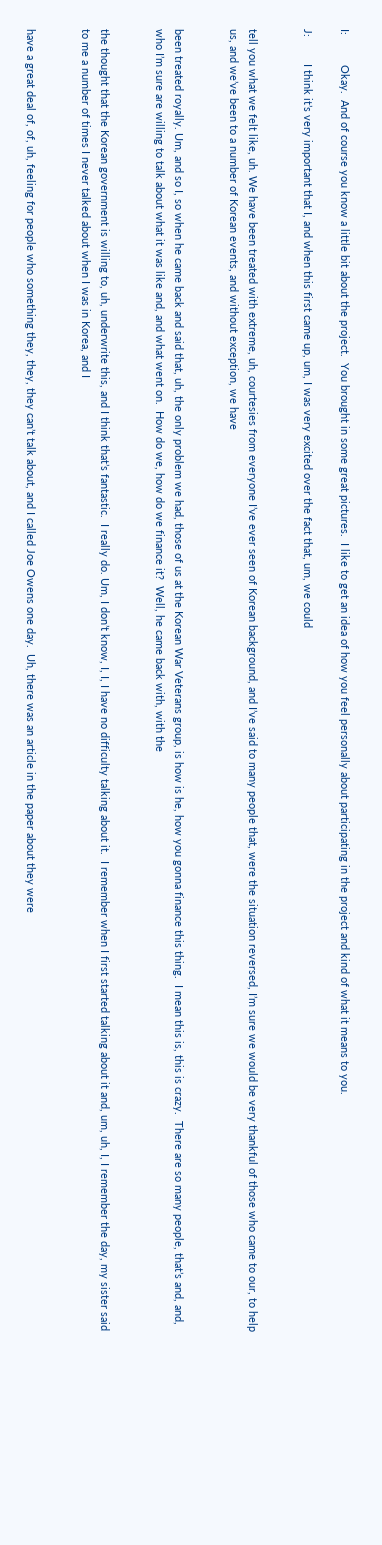I:          Okay.  And of course you know a little bit about the project.  You brought in some great pictures.  I like to get an idea of how you feel personally about participating in the project and kind of what it means to you.

J:         I think it’s very important that I, and when this first came up, um, I was very excited over the fact that, um, we could


tell you what we felt like, uh. We have been treated with extreme, uh, courtesies from everyone I’ve ever seen of Korean background, and I’ve said to many people that, were the situation reversed, I’m sure we would be very thankful of those who came to our, to help us, and we’ve been to a number of Korean events, and without exception, we have


been treated royally. Um, and so I, so when he came back and said that, uh, the only problem we had, those of us at the Korean War Veterans group, is how is he, how you gonna finance this thing.  I mean this is, this is crazy.  There are so many people, that’s and, and, who I’m sure are willing to talk about what it was like and, and what went on.  How do we, how do we finance it?  Well, he came back with, with the


the thought that the Korean government is willing to, uh, underwrite this, and I think that’s fantastic.  I really do. Um, I don’t know, I, I, I have no difficulty talking about it.  I remember when I first started talking about it and, um, uh, I, I remember the day, my sister said to me a number of times I never talked about when I was in Korea, and I


have a great deal of, of, uh, feeling for people who something they, they, they can’t talk about, and I called Joe Owens one day.  Uh, there was an article in the paper about they were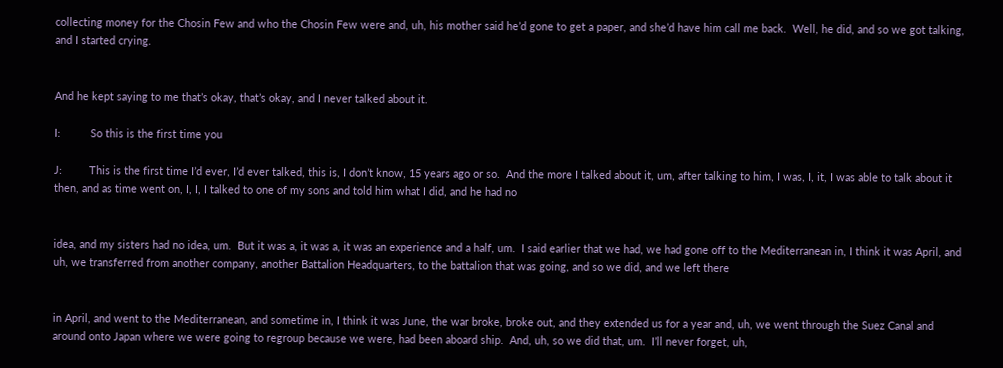collecting money for the Chosin Few and who the Chosin Few were and, uh, his mother said he’d gone to get a paper, and she’d have him call me back.  Well, he did, and so we got talking, and I started crying.


And he kept saying to me that’s okay, that’s okay, and I never talked about it.

I:          So this is the first time you

J:         This is the first time I’d ever, I’d ever talked, this is, I don’t know, 15 years ago or so.  And the more I talked about it, um, after talking to him, I was, I, it, I was able to talk about it then, and as time went on, I, I, I talked to one of my sons and told him what I did, and he had no


idea, and my sisters had no idea, um.  But it was a, it was a, it was an experience and a half, um.  I said earlier that we had, we had gone off to the Mediterranean in, I think it was April, and uh, we transferred from another company, another Battalion Headquarters, to the battalion that was going, and so we did, and we left there


in April, and went to the Mediterranean, and sometime in, I think it was June, the war broke, broke out, and they extended us for a year and, uh, we went through the Suez Canal and around onto Japan where we were going to regroup because we were, had been aboard ship.  And, uh, so we did that, um.  I’ll never forget, uh,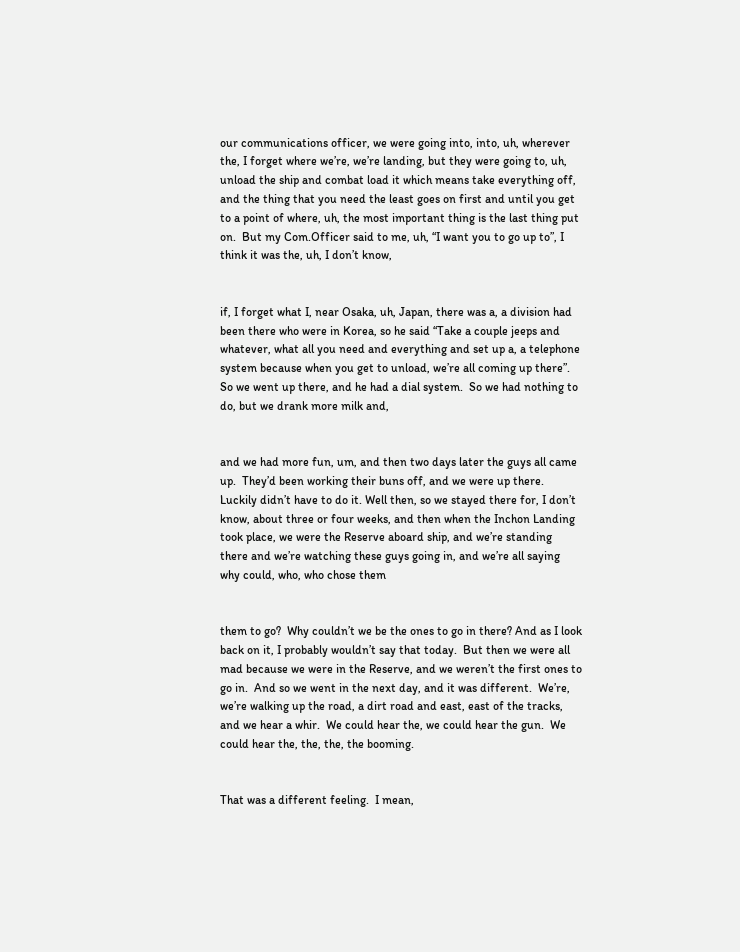our communications officer, we were going into, into, uh, wherever the, I forget where we’re, we’re landing, but they were going to, uh, unload the ship and combat load it which means take everything off, and the thing that you need the least goes on first and until you get to a point of where, uh, the most important thing is the last thing put on.  But my Com.Officer said to me, uh, “I want you to go up to”, I think it was the, uh, I don’t know,


if, I forget what I, near Osaka, uh, Japan, there was a, a division had been there who were in Korea, so he said “Take a couple jeeps and whatever, what all you need and everything and set up a, a telephone system because when you get to unload, we’re all coming up there”.  So we went up there, and he had a dial system.  So we had nothing to do, but we drank more milk and,


and we had more fun, um, and then two days later the guys all came up.  They’d been working their buns off, and we were up there. Luckily didn’t have to do it. Well then, so we stayed there for, I don’t know, about three or four weeks, and then when the Inchon Landing took place, we were the Reserve aboard ship, and we’re standing there and we’re watching these guys going in, and we’re all saying why could, who, who chose them


them to go?  Why couldn’t we be the ones to go in there? And as I look back on it, I probably wouldn’t say that today.  But then we were all mad because we were in the Reserve, and we weren’t the first ones to go in.  And so we went in the next day, and it was different.  We’re, we’re walking up the road, a dirt road and east, east of the tracks, and we hear a whir.  We could hear the, we could hear the gun.  We could hear the, the, the, the booming.


That was a different feeling.  I mean,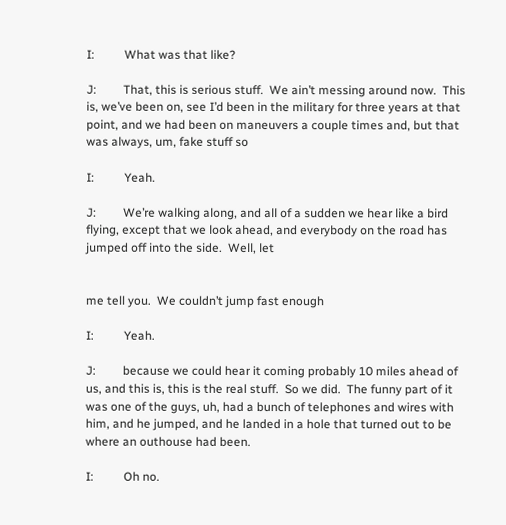I:          What was that like?

J:         That, this is serious stuff.  We ain’t messing around now.  This is, we’ve been on, see I’d been in the military for three years at that point, and we had been on maneuvers a couple times and, but that was always, um, fake stuff so

I:          Yeah.

J:         We’re walking along, and all of a sudden we hear like a bird flying, except that we look ahead, and everybody on the road has jumped off into the side.  Well, let


me tell you.  We couldn’t jump fast enough

I:          Yeah.

J:         because we could hear it coming probably 10 miles ahead of us, and this is, this is the real stuff.  So we did.  The funny part of it was one of the guys, uh, had a bunch of telephones and wires with him, and he jumped, and he landed in a hole that turned out to be where an outhouse had been.

I:          Oh no.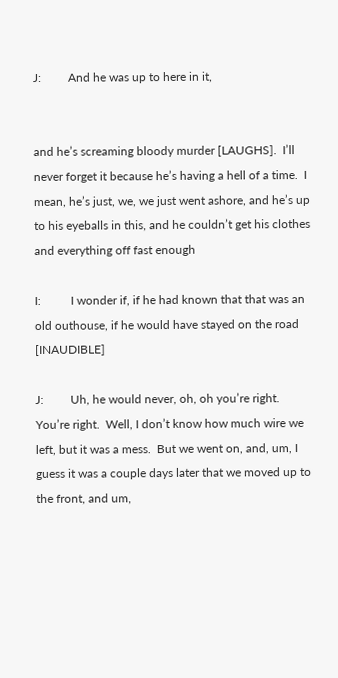J:         And he was up to here in it,


and he’s screaming bloody murder [LAUGHS].  I’ll never forget it because he’s having a hell of a time.  I mean, he’s just, we, we just went ashore, and he’s up to his eyeballs in this, and he couldn’t get his clothes and everything off fast enough

I:          I wonder if, if he had known that that was an old outhouse, if he would have stayed on the road [INAUDIBLE]

J:         Uh, he would never, oh, oh you’re right.  You’re right.  Well, I don’t know how much wire we left, but it was a mess.  But we went on, and, um, I guess it was a couple days later that we moved up to the front, and um,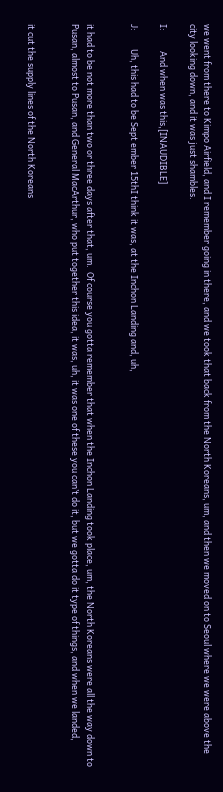we went from there to Kimpo Airfield, and I remember going in there, and we took that back from the North Koreans, um, and then we moved on to Seoul where we were above the city looking down, and it was just shambles.

I:          And when was this,[INAUDIBLE]

J:         Uh, this had to be Sept ember 15thI think it was, at the Inchon Landing and, uh,


it had to be not more than two or three days after that, um.  Of course you gotta remember that when the Inchon Landing took place, um, the North Koreans were all the way down to Pusan, almost to Pusan, and General MacArthur, who put together this idea, it was, uh, it was one of these you can’t do it, but we gotta do it type of things, and when we landed,


it cut the supply lines of the North Koreans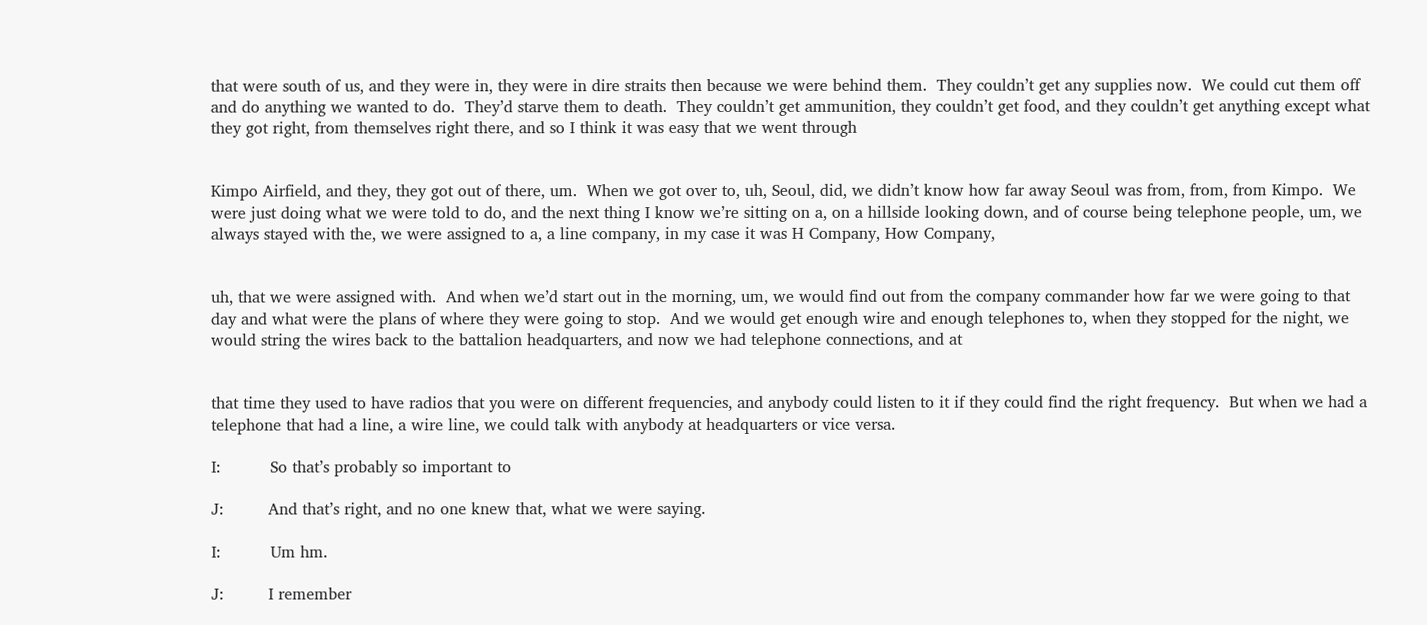that were south of us, and they were in, they were in dire straits then because we were behind them.  They couldn’t get any supplies now.  We could cut them off and do anything we wanted to do.  They’d starve them to death.  They couldn’t get ammunition, they couldn’t get food, and they couldn’t get anything except what they got right, from themselves right there, and so I think it was easy that we went through


Kimpo Airfield, and they, they got out of there, um.  When we got over to, uh, Seoul, did, we didn’t know how far away Seoul was from, from, from Kimpo.  We were just doing what we were told to do, and the next thing I know we’re sitting on a, on a hillside looking down, and of course being telephone people, um, we always stayed with the, we were assigned to a, a line company, in my case it was H Company, How Company,


uh, that we were assigned with.  And when we’d start out in the morning, um, we would find out from the company commander how far we were going to that day and what were the plans of where they were going to stop.  And we would get enough wire and enough telephones to, when they stopped for the night, we would string the wires back to the battalion headquarters, and now we had telephone connections, and at


that time they used to have radios that you were on different frequencies, and anybody could listen to it if they could find the right frequency.  But when we had a telephone that had a line, a wire line, we could talk with anybody at headquarters or vice versa.

I:          So that’s probably so important to

J:         And that’s right, and no one knew that, what we were saying.

I:          Um hm.

J:         I remember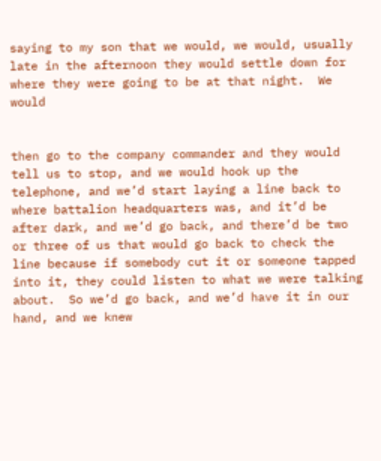saying to my son that we would, we would, usually late in the afternoon they would settle down for where they were going to be at that night.  We would


then go to the company commander and they would tell us to stop, and we would hook up the telephone, and we’d start laying a line back to where battalion headquarters was, and it’d be after dark, and we’d go back, and there’d be two or three of us that would go back to check the line because if somebody cut it or someone tapped into it, they could listen to what we were talking about.  So we’d go back, and we’d have it in our hand, and we knew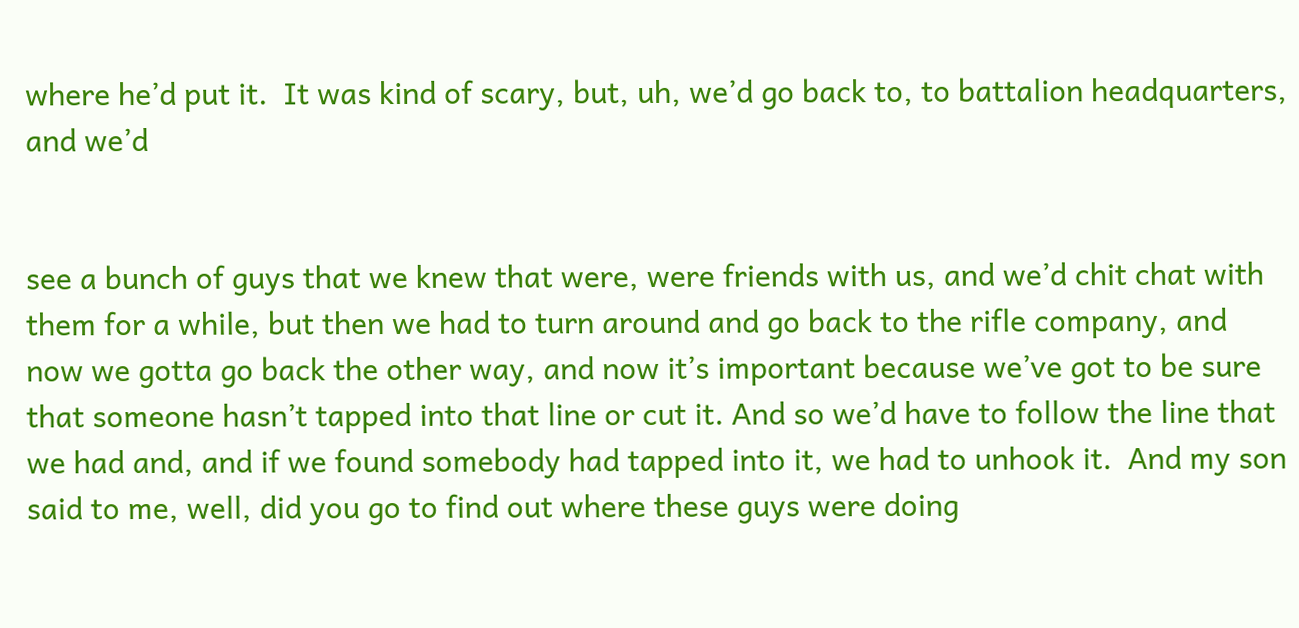where he’d put it.  It was kind of scary, but, uh, we’d go back to, to battalion headquarters, and we’d


see a bunch of guys that we knew that were, were friends with us, and we’d chit chat with them for a while, but then we had to turn around and go back to the rifle company, and now we gotta go back the other way, and now it’s important because we’ve got to be sure that someone hasn’t tapped into that line or cut it. And so we’d have to follow the line that we had and, and if we found somebody had tapped into it, we had to unhook it.  And my son said to me, well, did you go to find out where these guys were doing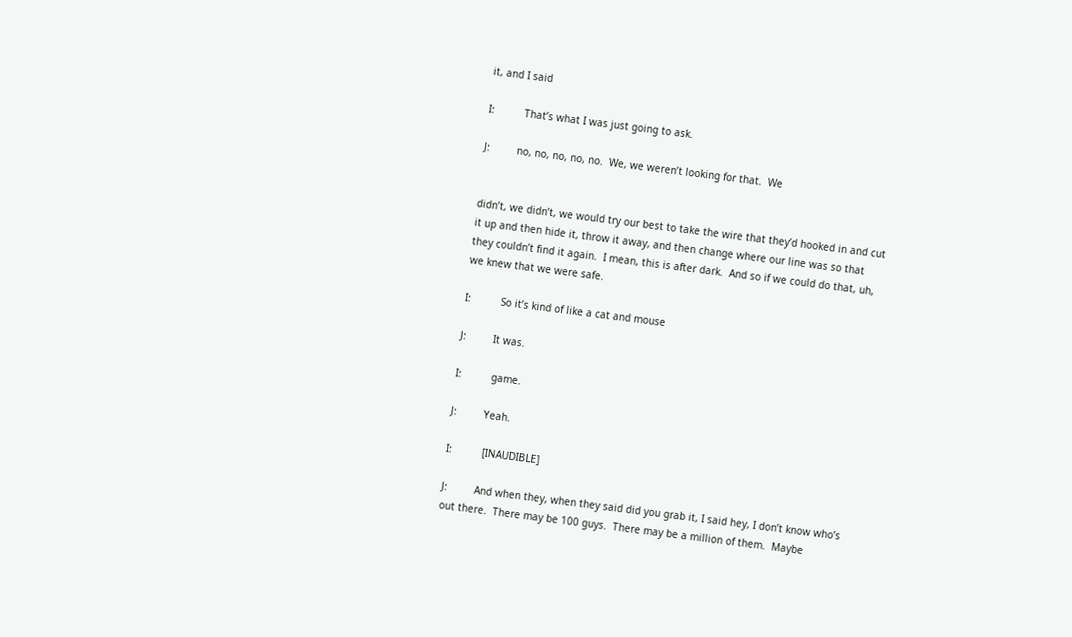it, and I said

I:          That’s what I was just going to ask.

J:         no, no, no, no, no.  We, we weren’t looking for that.  We


didn’t, we didn’t, we would try our best to take the wire that they’d hooked in and cut it up and then hide it, throw it away, and then change where our line was so that they couldn’t find it again.  I mean, this is after dark.  And so if we could do that, uh, we knew that we were safe.

I:          So it’s kind of like a cat and mouse

J:         It was.

I:          game.

J:         Yeah.

I:          [INAUDIBLE]

J:         And when they, when they said did you grab it, I said hey, I don’t know who’s out there.  There may be 100 guys.  There may be a million of them.  Maybe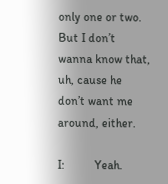only one or two. But I don’t wanna know that, uh, cause he don’t want me around, either.

I:          Yeah.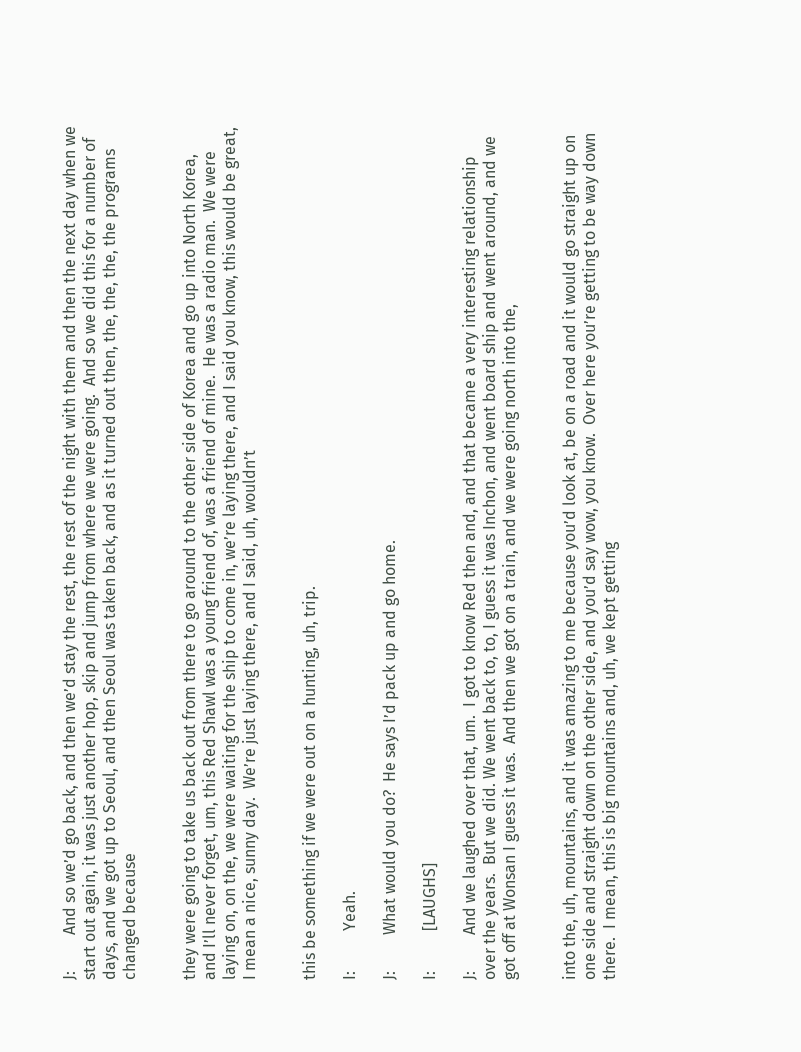J:         And so we’d go back, and then we’d stay the rest, the rest of the night with them and then the next day when we start out again, it was just another hop, skip and jump from where we were going.  And so we did this for a number of days, and we got up to Seoul, and then Seoul was taken back, and as it turned out then, the, the, the, the programs changed because


they were going to take us back out from there to go around to the other side of Korea and go up into North Korea, and I’ll never forget, um, this Red Shawl was a young friend of, was a friend of mine.  He was a radio man.  We were laying on, on the, we were waiting for the ship to come in, we’re laying there, and I said you know, this would be great, I mean a nice, sunny day.  We’re just laying there, and I said, uh, wouldn’t


this be something if we were out on a hunting, uh, trip.

I:          Yeah.

J:         What would you do?  He says I’d pack up and go home.

I:          [LAUGHS]

J:         And we laughed over that, um.  I got to know Red then and, and that became a very interesting relationship over the years.  But we did. We went back to, to, I guess it was Inchon, and went board ship and went around, and we got off at Wonsan I guess it was.  And then we got on a train, and we were going north into the,


into the, uh, mountains, and it was amazing to me because you’d look at, be on a road and it would go straight up on one side and straight down on the other side, and you’d say wow, you know.  Over here you’re getting to be way down there.  I mean, this is big mountains and, uh, we kept getting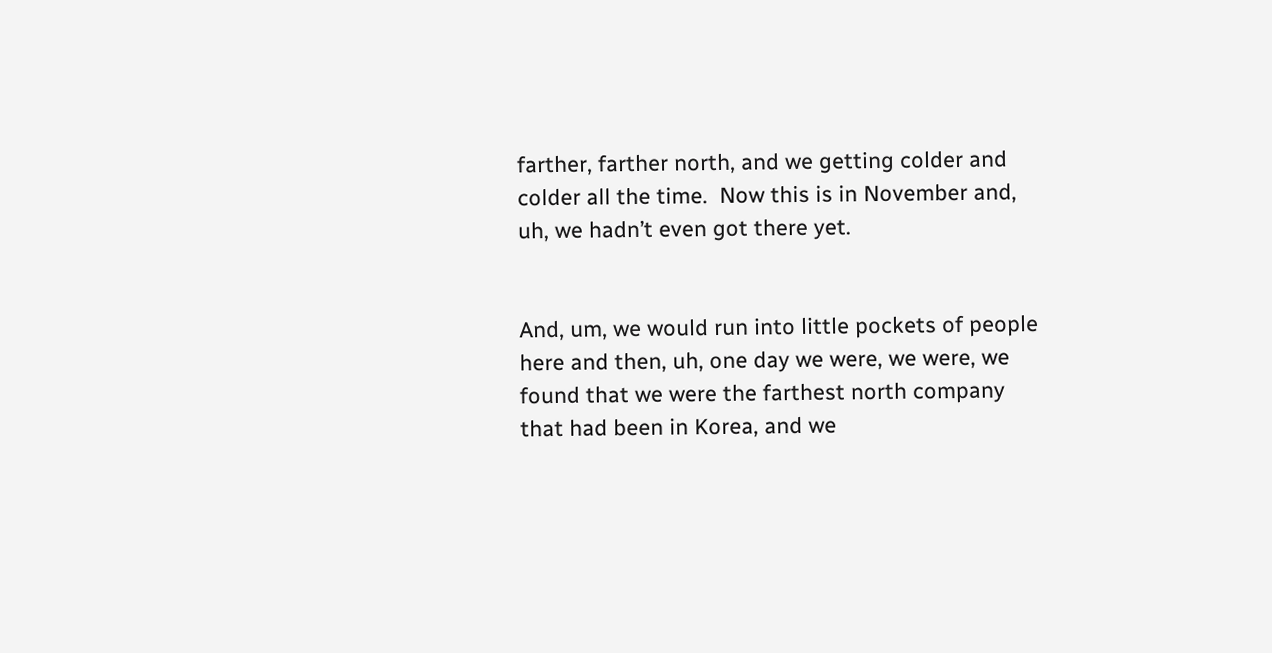farther, farther north, and we getting colder and colder all the time.  Now this is in November and, uh, we hadn’t even got there yet.


And, um, we would run into little pockets of people here and then, uh, one day we were, we were, we found that we were the farthest north company that had been in Korea, and we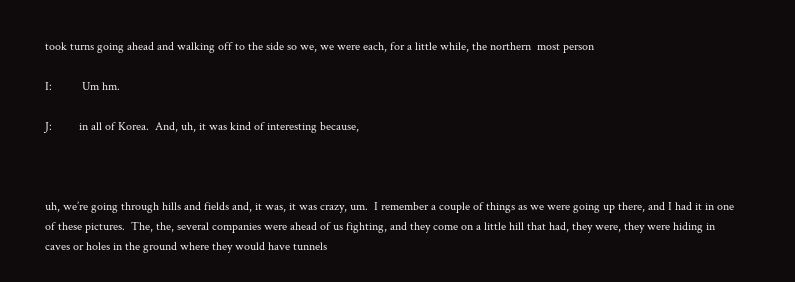took turns going ahead and walking off to the side so we, we were each, for a little while, the northern  most person

I:          Um hm.

J:         in all of Korea.  And, uh, it was kind of interesting because,



uh, we’re going through hills and fields and, it was, it was crazy, um.  I remember a couple of things as we were going up there, and I had it in one of these pictures.  The, the, several companies were ahead of us fighting, and they come on a little hill that had, they were, they were hiding in caves or holes in the ground where they would have tunnels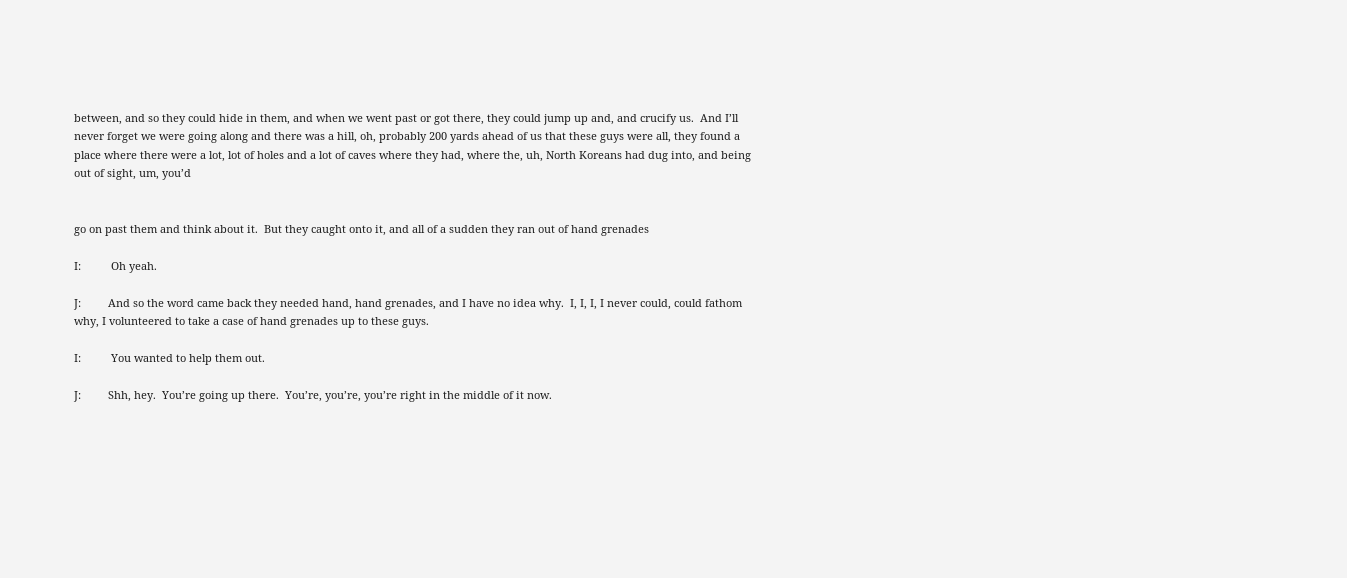between, and so they could hide in them, and when we went past or got there, they could jump up and, and crucify us.  And I’ll never forget we were going along and there was a hill, oh, probably 200 yards ahead of us that these guys were all, they found a place where there were a lot, lot of holes and a lot of caves where they had, where the, uh, North Koreans had dug into, and being out of sight, um, you’d


go on past them and think about it.  But they caught onto it, and all of a sudden they ran out of hand grenades

I:          Oh yeah.

J:         And so the word came back they needed hand, hand grenades, and I have no idea why.  I, I, I, I never could, could fathom why, I volunteered to take a case of hand grenades up to these guys.

I:          You wanted to help them out.

J:         Shh, hey.  You’re going up there.  You’re, you’re, you’re right in the middle of it now.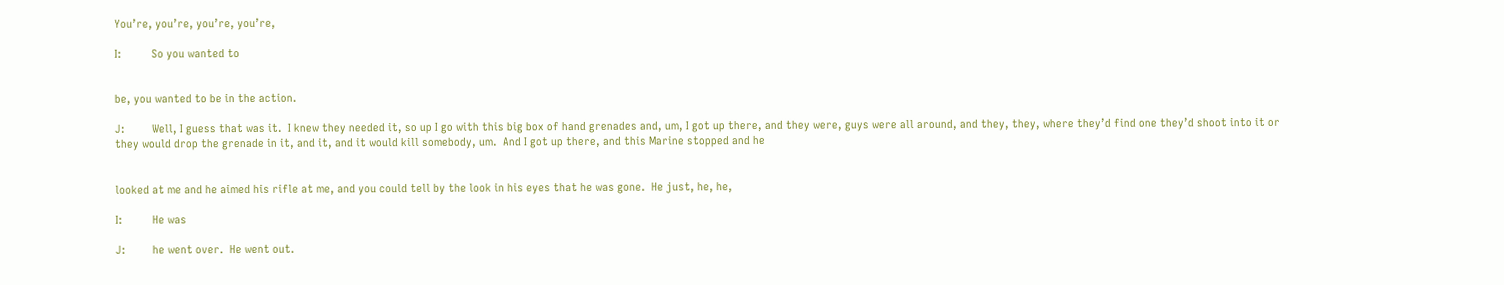You’re, you’re, you’re, you’re,

I:          So you wanted to


be, you wanted to be in the action.

J:         Well, I guess that was it.  I knew they needed it, so up I go with this big box of hand grenades and, um, I got up there, and they were, guys were all around, and they, they, where they’d find one they’d shoot into it or they would drop the grenade in it, and it, and it would kill somebody, um.  And I got up there, and this Marine stopped and he


looked at me and he aimed his rifle at me, and you could tell by the look in his eyes that he was gone.  He just, he, he,

I:          He was

J:         he went over.  He went out.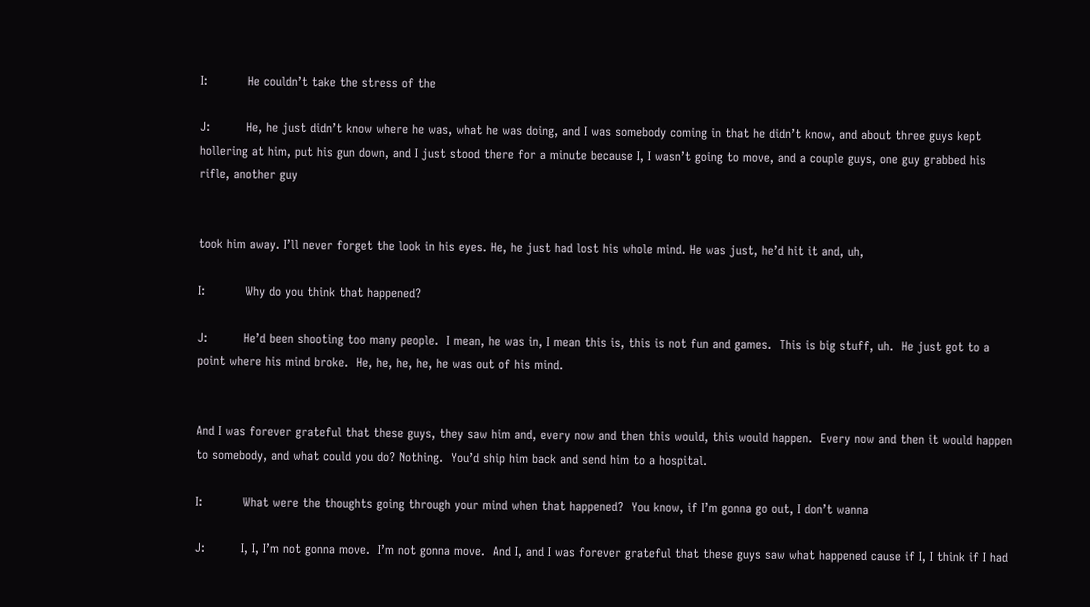I:          He couldn’t take the stress of the

J:         He, he just didn’t know where he was, what he was doing, and I was somebody coming in that he didn’t know, and about three guys kept hollering at him, put his gun down, and I just stood there for a minute because I, I wasn’t going to move, and a couple guys, one guy grabbed his rifle, another guy


took him away. I’ll never forget the look in his eyes. He, he just had lost his whole mind. He was just, he’d hit it and, uh,

I:          Why do you think that happened?

J:         He’d been shooting too many people.  I mean, he was in, I mean this is, this is not fun and games.  This is big stuff, uh.  He just got to a point where his mind broke.  He, he, he, he, he was out of his mind.


And I was forever grateful that these guys, they saw him and, every now and then this would, this would happen.  Every now and then it would happen to somebody, and what could you do? Nothing.  You’d ship him back and send him to a hospital.

I:          What were the thoughts going through your mind when that happened?  You know, if I’m gonna go out, I don’t wanna

J:         I, I, I’m not gonna move.  I’m not gonna move.  And I, and I was forever grateful that these guys saw what happened cause if I, I think if I had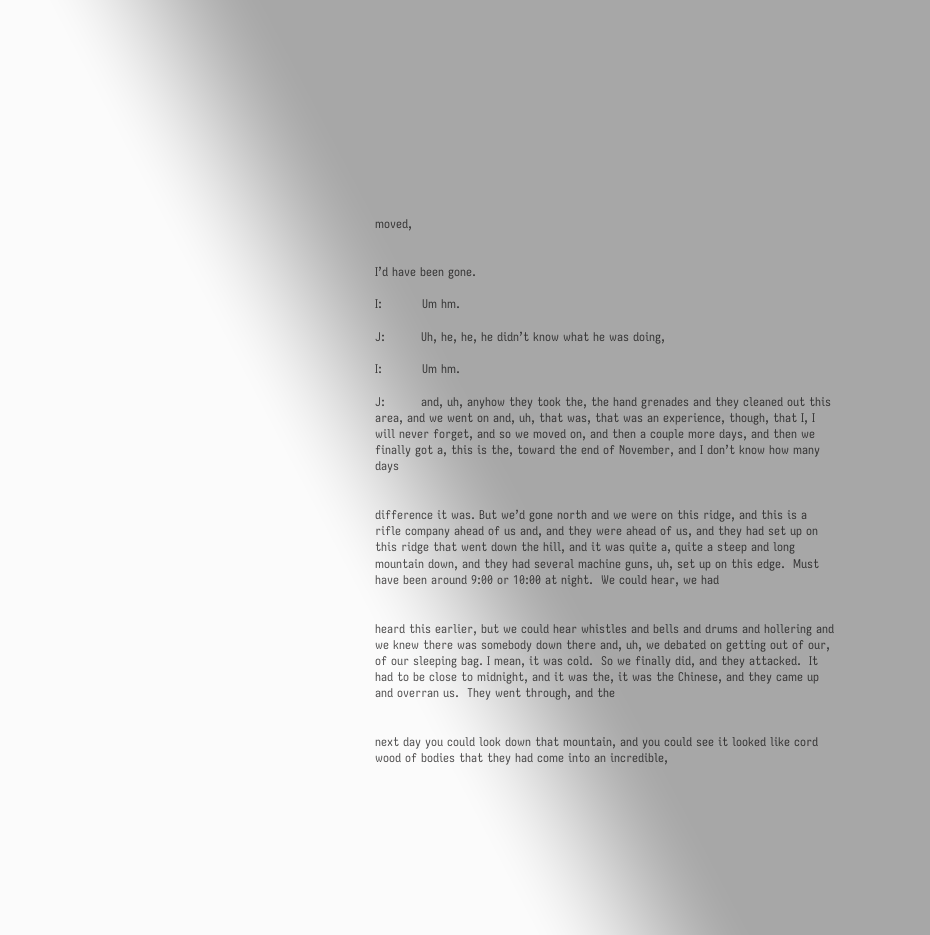moved,


I’d have been gone.

I:          Um hm.

J:         Uh, he, he, he didn’t know what he was doing,

I:          Um hm.

J:         and, uh, anyhow they took the, the hand grenades and they cleaned out this area, and we went on and, uh, that was, that was an experience, though, that I, I will never forget, and so we moved on, and then a couple more days, and then we finally got a, this is the, toward the end of November, and I don’t know how many days


difference it was. But we’d gone north and we were on this ridge, and this is a rifle company ahead of us and, and they were ahead of us, and they had set up on this ridge that went down the hill, and it was quite a, quite a steep and long mountain down, and they had several machine guns, uh, set up on this edge.  Must have been around 9:00 or 10:00 at night.  We could hear, we had


heard this earlier, but we could hear whistles and bells and drums and hollering and we knew there was somebody down there and, uh, we debated on getting out of our, of our sleeping bag. I mean, it was cold.  So we finally did, and they attacked.  It had to be close to midnight, and it was the, it was the Chinese, and they came up and overran us.  They went through, and the


next day you could look down that mountain, and you could see it looked like cord wood of bodies that they had come into an incredible,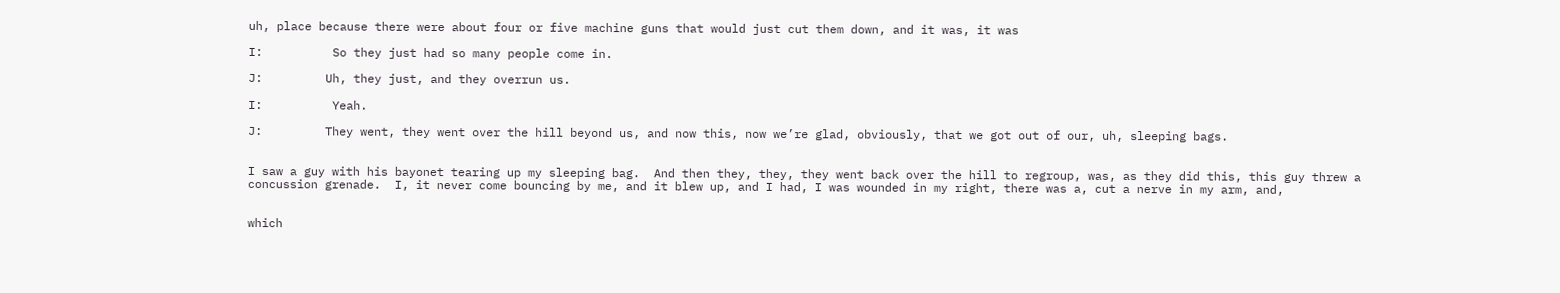uh, place because there were about four or five machine guns that would just cut them down, and it was, it was

I:          So they just had so many people come in.

J:         Uh, they just, and they overrun us.

I:          Yeah.

J:         They went, they went over the hill beyond us, and now this, now we’re glad, obviously, that we got out of our, uh, sleeping bags.


I saw a guy with his bayonet tearing up my sleeping bag.  And then they, they, they went back over the hill to regroup, was, as they did this, this guy threw a concussion grenade.  I, it never come bouncing by me, and it blew up, and I had, I was wounded in my right, there was a, cut a nerve in my arm, and,


which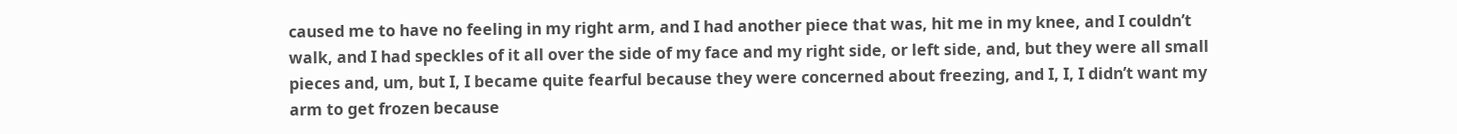caused me to have no feeling in my right arm, and I had another piece that was, hit me in my knee, and I couldn’t walk, and I had speckles of it all over the side of my face and my right side, or left side, and, but they were all small pieces and, um, but I, I became quite fearful because they were concerned about freezing, and I, I, I didn’t want my arm to get frozen because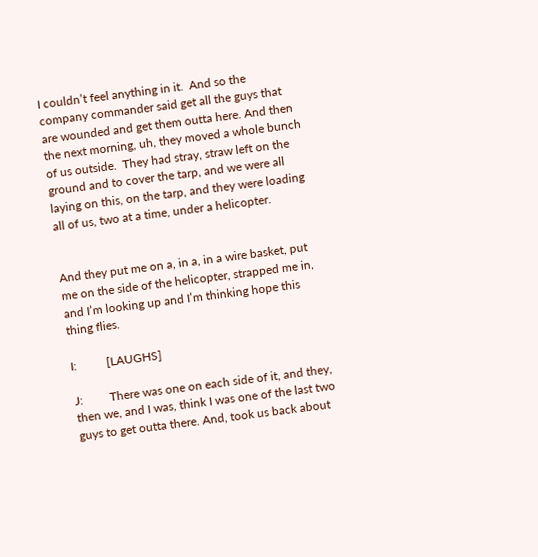I couldn’t feel anything in it.  And so the company commander said get all the guys that are wounded and get them outta here. And then the next morning, uh, they moved a whole bunch of us outside.  They had stray, straw left on the ground and to cover the tarp, and we were all laying on this, on the tarp, and they were loading all of us, two at a time, under a helicopter.


And they put me on a, in a, in a wire basket, put me on the side of the helicopter, strapped me in, and I’m looking up and I’m thinking hope this thing flies.

I:          [LAUGHS]

J:         There was one on each side of it, and they, then we, and I was, think I was one of the last two guys to get outta there. And, took us back about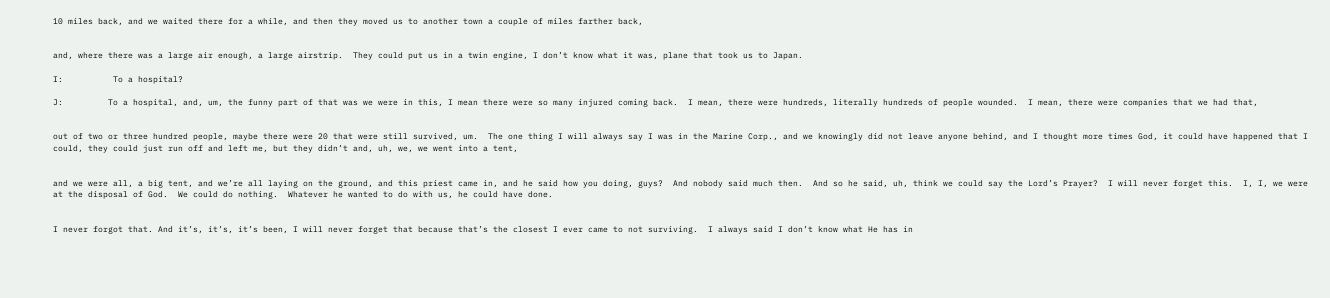10 miles back, and we waited there for a while, and then they moved us to another town a couple of miles farther back,


and, where there was a large air enough, a large airstrip.  They could put us in a twin engine, I don’t know what it was, plane that took us to Japan.

I:          To a hospital?

J:         To a hospital, and, um, the funny part of that was we were in this, I mean there were so many injured coming back.  I mean, there were hundreds, literally hundreds of people wounded.  I mean, there were companies that we had that,


out of two or three hundred people, maybe there were 20 that were still survived, um.  The one thing I will always say I was in the Marine Corp., and we knowingly did not leave anyone behind, and I thought more times God, it could have happened that I could, they could just run off and left me, but they didn’t and, uh, we, we went into a tent,


and we were all, a big tent, and we’re all laying on the ground, and this priest came in, and he said how you doing, guys?  And nobody said much then.  And so he said, uh, think we could say the Lord’s Prayer?  I will never forget this.  I, I, we were at the disposal of God.  We could do nothing.  Whatever he wanted to do with us, he could have done.


I never forgot that. And it’s, it’s, it’s been, I will never forget that because that’s the closest I ever came to not surviving.  I always said I don’t know what He has in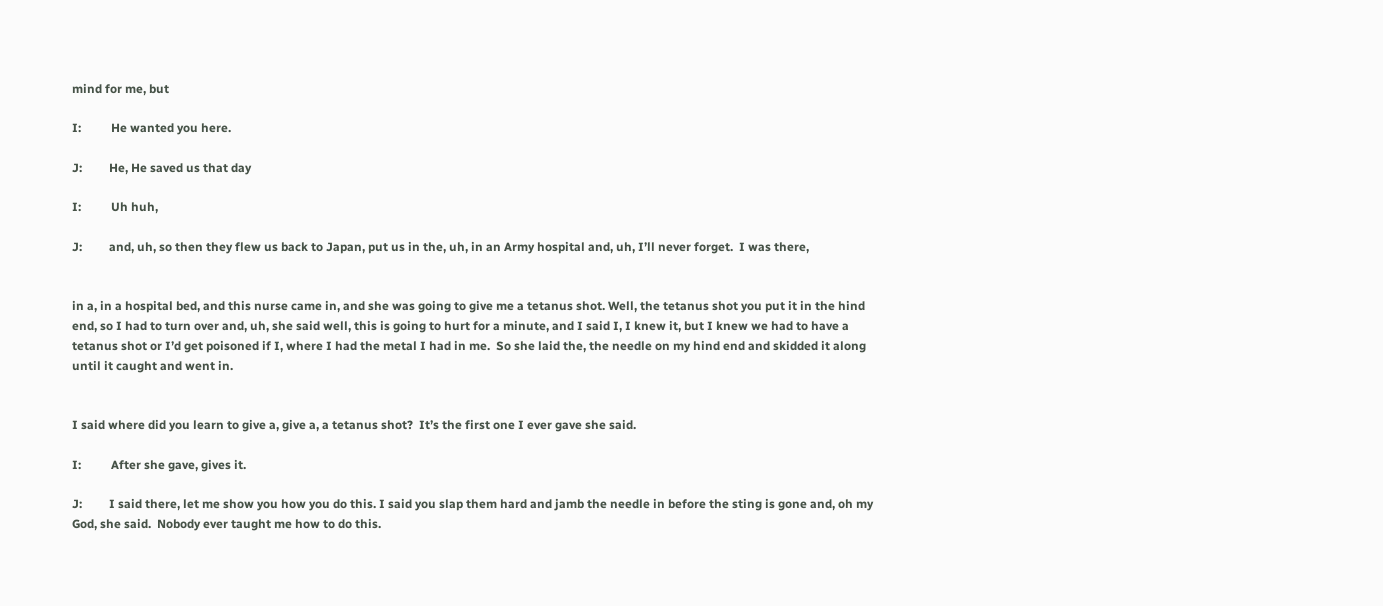mind for me, but

I:          He wanted you here.

J:         He, He saved us that day

I:          Uh huh,

J:         and, uh, so then they flew us back to Japan, put us in the, uh, in an Army hospital and, uh, I’ll never forget.  I was there,


in a, in a hospital bed, and this nurse came in, and she was going to give me a tetanus shot. Well, the tetanus shot you put it in the hind end, so I had to turn over and, uh, she said well, this is going to hurt for a minute, and I said I, I knew it, but I knew we had to have a tetanus shot or I’d get poisoned if I, where I had the metal I had in me.  So she laid the, the needle on my hind end and skidded it along until it caught and went in.


I said where did you learn to give a, give a, a tetanus shot?  It’s the first one I ever gave she said.

I:          After she gave, gives it.

J:         I said there, let me show you how you do this. I said you slap them hard and jamb the needle in before the sting is gone and, oh my God, she said.  Nobody ever taught me how to do this.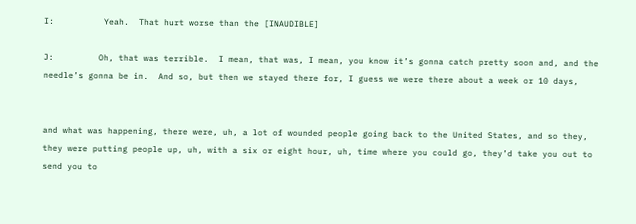I:          Yeah.  That hurt worse than the [INAUDIBLE]

J:         Oh, that was terrible.  I mean, that was, I mean, you know it’s gonna catch pretty soon and, and the needle’s gonna be in.  And so, but then we stayed there for, I guess we were there about a week or 10 days,


and what was happening, there were, uh, a lot of wounded people going back to the United States, and so they, they were putting people up, uh, with a six or eight hour, uh, time where you could go, they’d take you out to send you to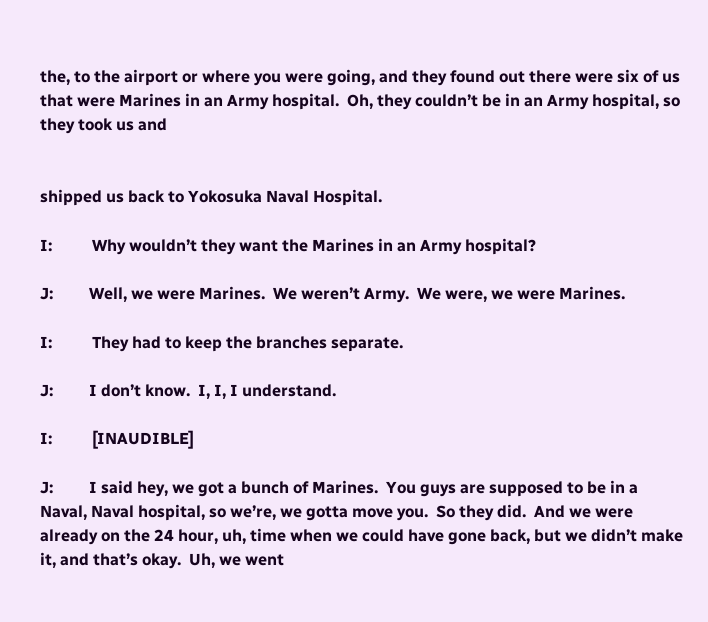the, to the airport or where you were going, and they found out there were six of us that were Marines in an Army hospital.  Oh, they couldn’t be in an Army hospital, so they took us and


shipped us back to Yokosuka Naval Hospital.

I:          Why wouldn’t they want the Marines in an Army hospital?

J:         Well, we were Marines.  We weren’t Army.  We were, we were Marines.

I:          They had to keep the branches separate.

J:         I don’t know.  I, I, I understand.

I:          [INAUDIBLE]

J:         I said hey, we got a bunch of Marines.  You guys are supposed to be in a Naval, Naval hospital, so we’re, we gotta move you.  So they did.  And we were already on the 24 hour, uh, time when we could have gone back, but we didn’t make it, and that’s okay.  Uh, we went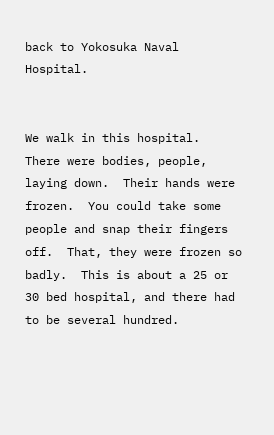back to Yokosuka Naval Hospital.


We walk in this hospital.  There were bodies, people, laying down.  Their hands were frozen.  You could take some people and snap their fingers off.  That, they were frozen so badly.  This is about a 25 or 30 bed hospital, and there had to be several hundred.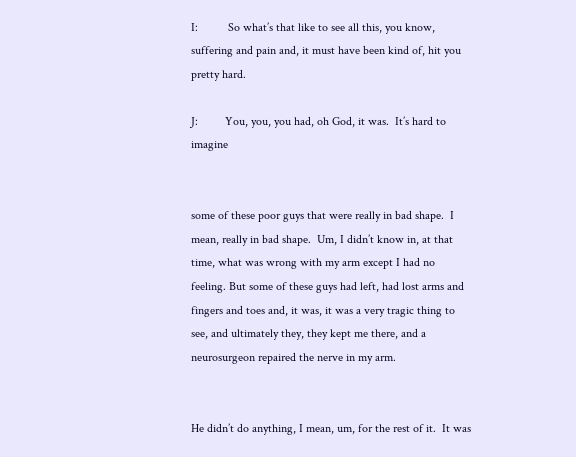I:          So what’s that like to see all this, you know, suffering and pain and, it must have been kind of, hit you pretty hard.

J:         You, you, you had, oh God, it was.  It’s hard to imagine


some of these poor guys that were really in bad shape.  I mean, really in bad shape.  Um, I didn’t know in, at that time, what was wrong with my arm except I had no feeling. But some of these guys had left, had lost arms and fingers and toes and, it was, it was a very tragic thing to see, and ultimately they, they kept me there, and a neurosurgeon repaired the nerve in my arm.


He didn’t do anything, I mean, um, for the rest of it.  It was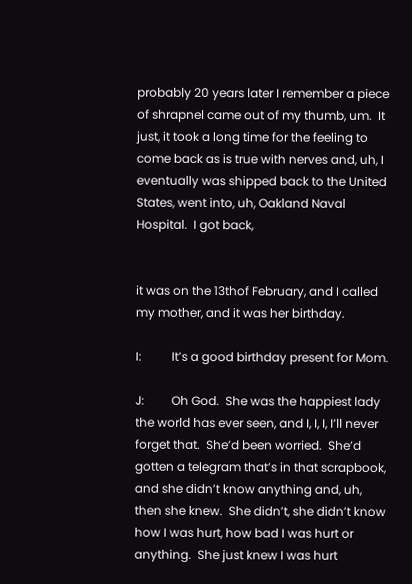probably 20 years later I remember a piece of shrapnel came out of my thumb, um.  It just, it took a long time for the feeling to come back as is true with nerves and, uh, I eventually was shipped back to the United States, went into, uh, Oakland Naval Hospital.  I got back,


it was on the 13thof February, and I called my mother, and it was her birthday.

I:          It’s a good birthday present for Mom.

J:         Oh God.  She was the happiest lady the world has ever seen, and I, I, I, I’ll never forget that.  She’d been worried.  She’d gotten a telegram that’s in that scrapbook, and she didn’t know anything and, uh, then she knew.  She didn’t, she didn’t know how I was hurt, how bad I was hurt or anything.  She just knew I was hurt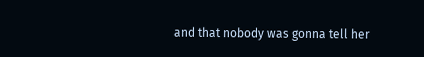and that nobody was gonna tell her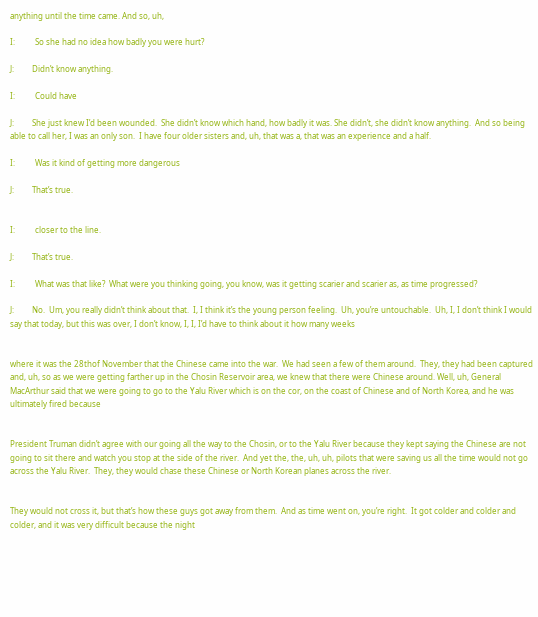anything until the time came. And so, uh,

I:          So she had no idea how badly you were hurt?

J:         Didn’t know anything.

I:          Could have

J:         She just knew I’d been wounded.  She didn’t know which hand, how badly it was. She didn’t, she didn’t know anything.  And so being able to call her, I was an only son.  I have four older sisters and, uh, that was a, that was an experience and a half.

I:          Was it kind of getting more dangerous

J:         That’s true.


I:          closer to the line.

J:         That’s true.

I:          What was that like?  What were you thinking going, you know, was it getting scarier and scarier as, as time progressed?

J:         No.  Um, you really didn’t think about that.  I, I think it’s the young person feeling.  Uh, you’re untouchable.  Uh, I, I don’t think I would say that today, but this was over, I don’t know, I, I, I’d have to think about it how many weeks


where it was the 28thof November that the Chinese came into the war.  We had seen a few of them around.  They, they had been captured and, uh, so as we were getting farther up in the Chosin Reservoir area, we knew that there were Chinese around. Well, uh, General MacArthur said that we were going to go to the Yalu River which is on the cor, on the coast of Chinese and of North Korea, and he was ultimately fired because


President Truman didn’t agree with our going all the way to the Chosin, or to the Yalu River because they kept saying the Chinese are not going to sit there and watch you stop at the side of the river.  And yet the, the, uh, uh, pilots that were saving us all the time would not go across the Yalu River.  They, they would chase these Chinese or North Korean planes across the river.


They would not cross it, but that’s how these guys got away from them.  And as time went on, you’re right.  It got colder and colder and colder, and it was very difficult because the night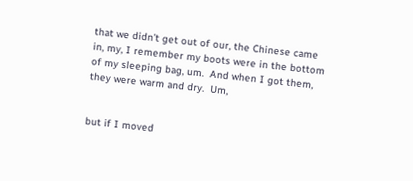that we didn’t get out of our, the Chinese came in, my, I remember my boots were in the bottom of my sleeping bag, um.  And when I got them, they were warm and dry.  Um,


but if I moved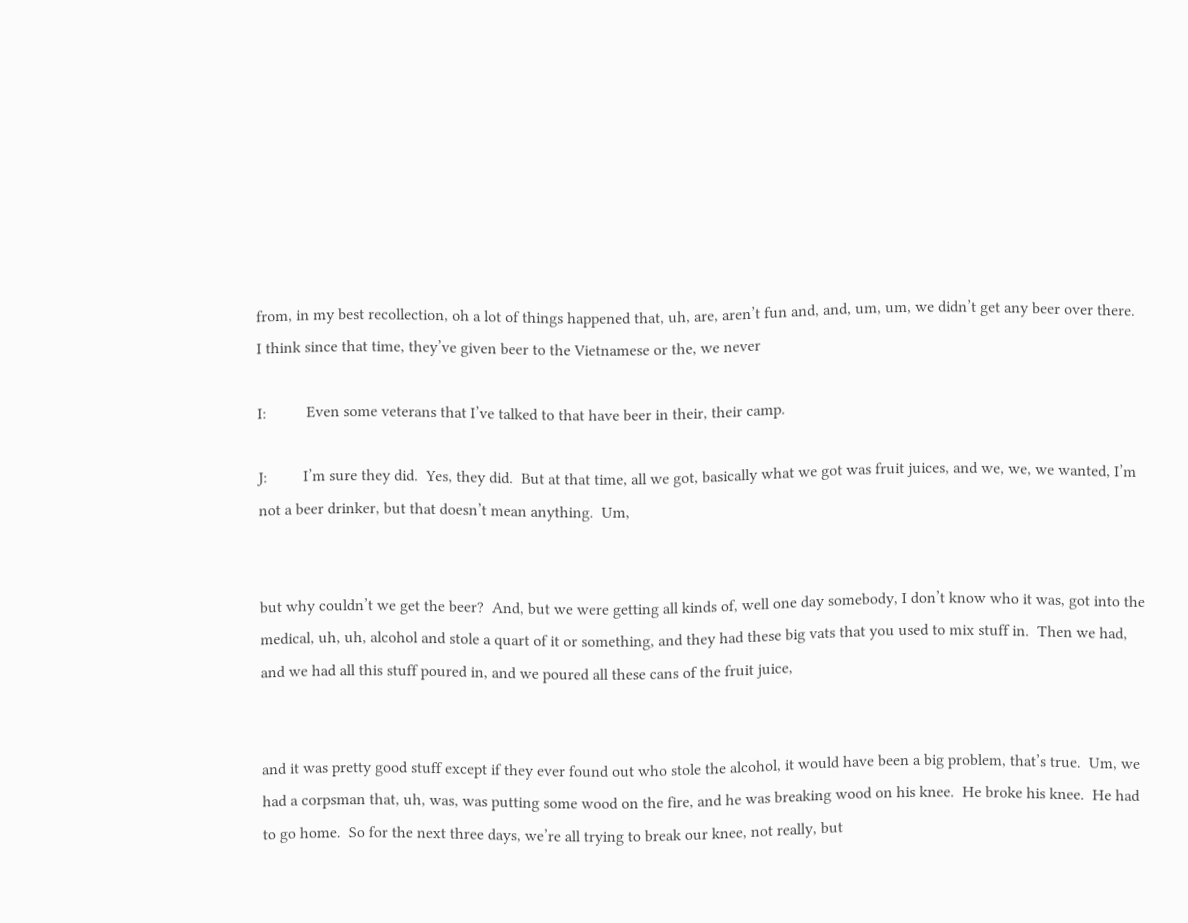from, in my best recollection, oh a lot of things happened that, uh, are, aren’t fun and, and, um, um, we didn’t get any beer over there.  I think since that time, they’ve given beer to the Vietnamese or the, we never

I:          Even some veterans that I’ve talked to that have beer in their, their camp.

J:         I’m sure they did.  Yes, they did.  But at that time, all we got, basically what we got was fruit juices, and we, we, we wanted, I’m not a beer drinker, but that doesn’t mean anything.  Um,


but why couldn’t we get the beer?  And, but we were getting all kinds of, well one day somebody, I don’t know who it was, got into the medical, uh, uh, alcohol and stole a quart of it or something, and they had these big vats that you used to mix stuff in.  Then we had, and we had all this stuff poured in, and we poured all these cans of the fruit juice,


and it was pretty good stuff except if they ever found out who stole the alcohol, it would have been a big problem, that’s true.  Um, we had a corpsman that, uh, was, was putting some wood on the fire, and he was breaking wood on his knee.  He broke his knee.  He had to go home.  So for the next three days, we’re all trying to break our knee, not really, but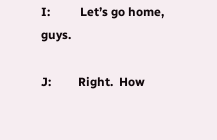I:          Let’s go home, guys.

J:         Right.  How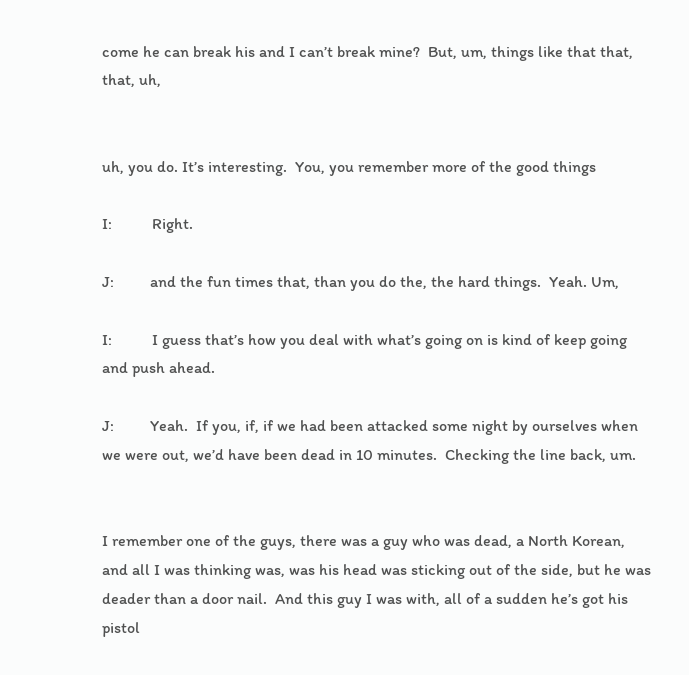come he can break his and I can’t break mine?  But, um, things like that that, that, uh,


uh, you do. It’s interesting.  You, you remember more of the good things

I:          Right.

J:         and the fun times that, than you do the, the hard things.  Yeah. Um,

I:          I guess that’s how you deal with what’s going on is kind of keep going and push ahead.

J:         Yeah.  If you, if, if we had been attacked some night by ourselves when we were out, we’d have been dead in 10 minutes.  Checking the line back, um.


I remember one of the guys, there was a guy who was dead, a North Korean, and all I was thinking was, was his head was sticking out of the side, but he was deader than a door nail.  And this guy I was with, all of a sudden he’s got his pistol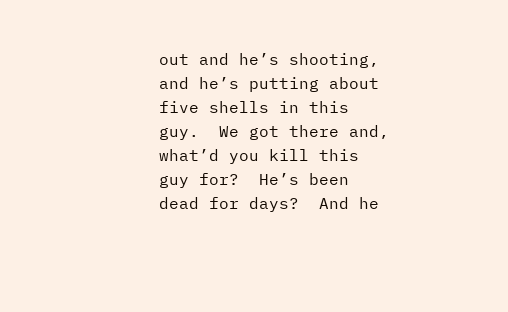out and he’s shooting, and he’s putting about five shells in this guy.  We got there and, what’d you kill this guy for?  He’s been dead for days?  And he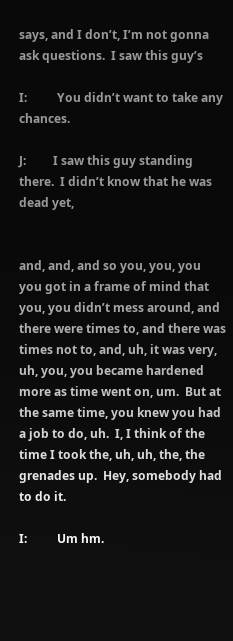says, and I don’t, I’m not gonna ask questions.  I saw this guy’s

I:          You didn’t want to take any chances.

J:         I saw this guy standing there.  I didn’t know that he was dead yet,


and, and, and so you, you, you you got in a frame of mind that you, you didn’t mess around, and there were times to, and there was times not to, and, uh, it was very, uh, you, you became hardened more as time went on, um.  But at the same time, you knew you had a job to do, uh.  I, I think of the time I took the, uh, uh, the, the grenades up.  Hey, somebody had to do it.

I:          Um hm.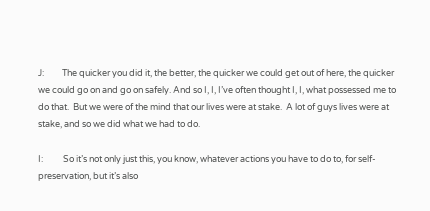J:         The quicker you did it, the better, the quicker we could get out of here, the quicker we could go on and go on safely. And so I, I, I’ve often thought I, I, what possessed me to do that.  But we were of the mind that our lives were at stake.  A lot of guys lives were at stake, and so we did what we had to do.

I:          So it’s not only just this, you know, whatever actions you have to do to, for self-preservation, but it’s also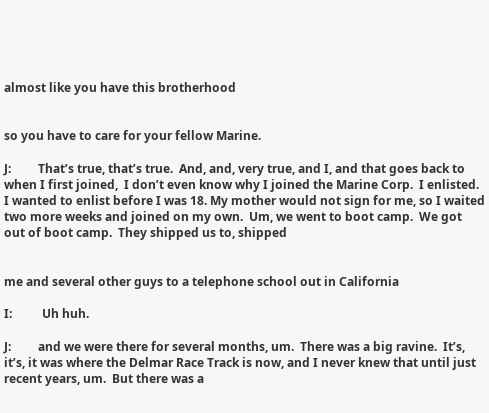almost like you have this brotherhood


so you have to care for your fellow Marine.

J:         That’s true, that’s true.  And, and, very true, and I, and that goes back to when I first joined,  I don’t even know why I joined the Marine Corp.  I enlisted. I wanted to enlist before I was 18. My mother would not sign for me, so I waited two more weeks and joined on my own.  Um, we went to boot camp.  We got out of boot camp.  They shipped us to, shipped


me and several other guys to a telephone school out in California

I:          Uh huh.

J:         and we were there for several months, um.  There was a big ravine.  It’s, it’s, it was where the Delmar Race Track is now, and I never knew that until just recent years, um.  But there was a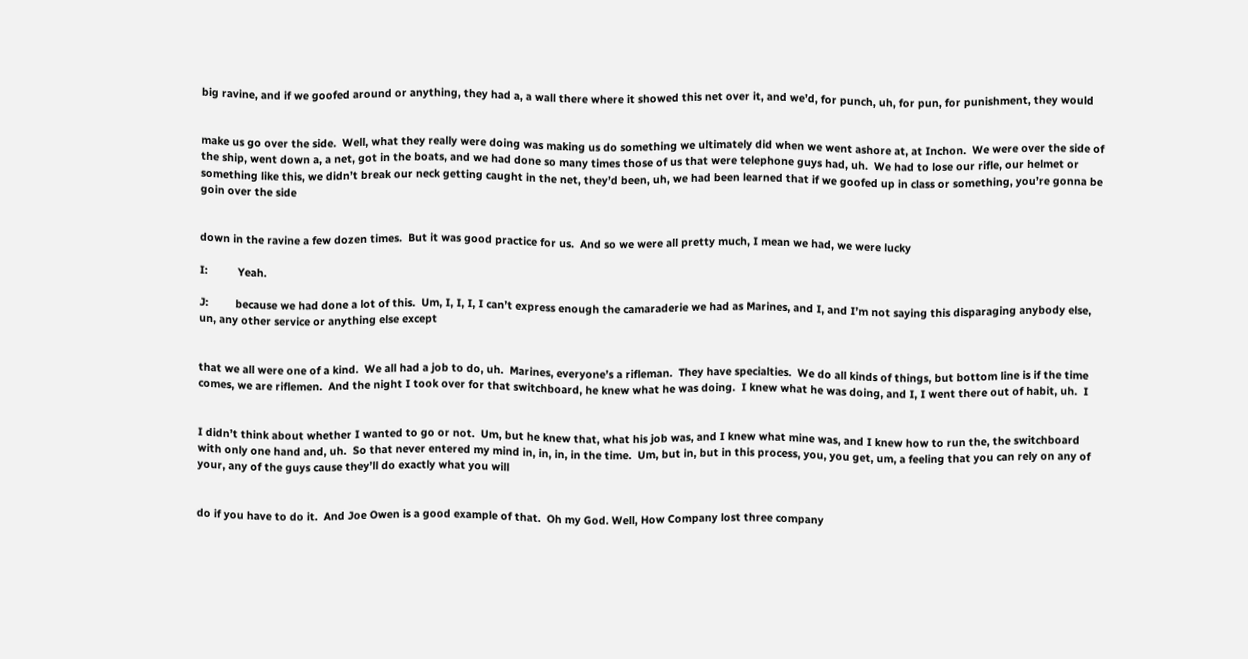big ravine, and if we goofed around or anything, they had a, a wall there where it showed this net over it, and we’d, for punch, uh, for pun, for punishment, they would


make us go over the side.  Well, what they really were doing was making us do something we ultimately did when we went ashore at, at Inchon.  We were over the side of the ship, went down a, a net, got in the boats, and we had done so many times those of us that were telephone guys had, uh.  We had to lose our rifle, our helmet or something like this, we didn’t break our neck getting caught in the net, they’d been, uh, we had been learned that if we goofed up in class or something, you’re gonna be goin over the side


down in the ravine a few dozen times.  But it was good practice for us.  And so we were all pretty much, I mean we had, we were lucky

I:          Yeah.

J:         because we had done a lot of this.  Um, I, I, I, I can’t express enough the camaraderie we had as Marines, and I, and I’m not saying this disparaging anybody else, un, any other service or anything else except


that we all were one of a kind.  We all had a job to do, uh.  Marines, everyone’s a rifleman.  They have specialties.  We do all kinds of things, but bottom line is if the time comes, we are riflemen.  And the night I took over for that switchboard, he knew what he was doing.  I knew what he was doing, and I, I went there out of habit, uh.  I


I didn’t think about whether I wanted to go or not.  Um, but he knew that, what his job was, and I knew what mine was, and I knew how to run the, the switchboard with only one hand and, uh.  So that never entered my mind in, in, in, in the time.  Um, but in, but in this process, you, you get, um, a feeling that you can rely on any of your, any of the guys cause they’ll do exactly what you will


do if you have to do it.  And Joe Owen is a good example of that.  Oh my God. Well, How Company lost three company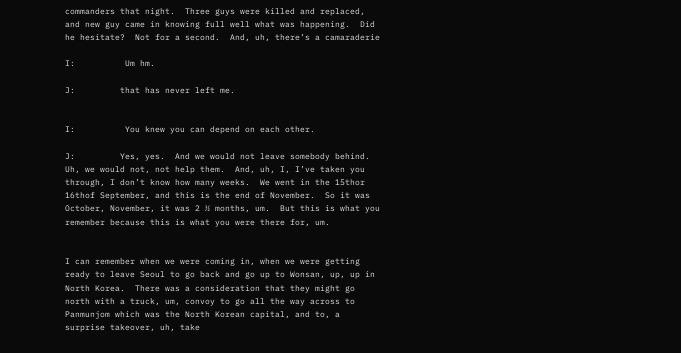commanders that night.  Three guys were killed and replaced, and new guy came in knowing full well what was happening.  Did he hesitate?  Not for a second.  And, uh, there’s a camaraderie

I:          Um hm.

J:         that has never left me.


I:          You knew you can depend on each other.

J:         Yes, yes.  And we would not leave somebody behind.  Uh, we would not, not help them.  And, uh, I, I’ve taken you through, I don’t know how many weeks.  We went in the 15thor 16thof September, and this is the end of November.  So it was October, November, it was 2 ½ months, um.  But this is what you remember because this is what you were there for, um.


I can remember when we were coming in, when we were getting ready to leave Seoul to go back and go up to Wonsan, up, up in North Korea.  There was a consideration that they might go north with a truck, um, convoy to go all the way across to Panmunjom which was the North Korean capital, and to, a surprise takeover, uh, take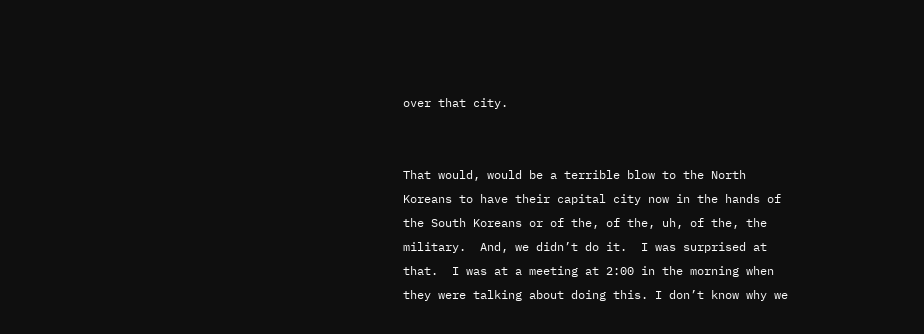over that city.


That would, would be a terrible blow to the North Koreans to have their capital city now in the hands of the South Koreans or of the, of the, uh, of the, the military.  And, we didn’t do it.  I was surprised at that.  I was at a meeting at 2:00 in the morning when they were talking about doing this. I don’t know why we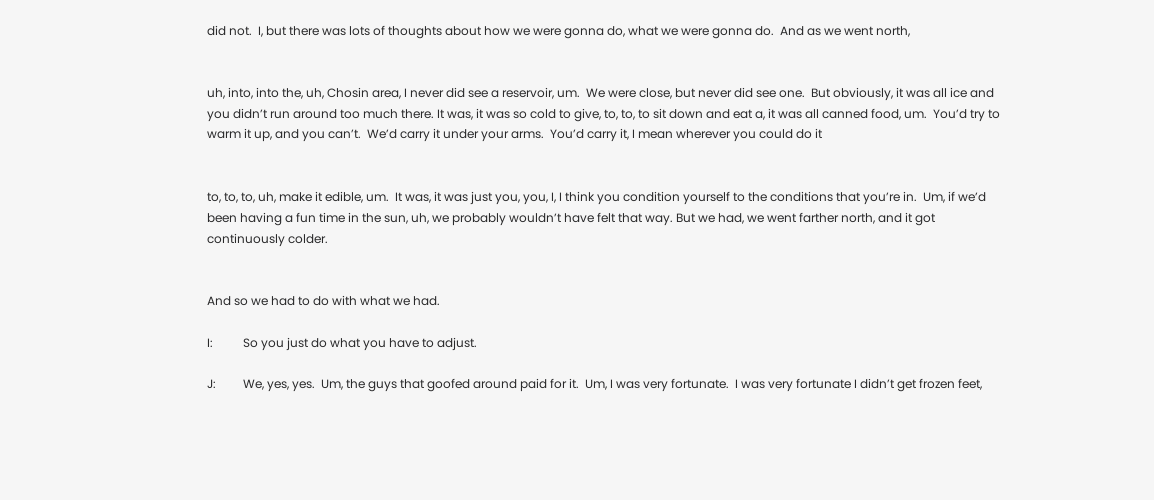did not.  I, but there was lots of thoughts about how we were gonna do, what we were gonna do.  And as we went north,


uh, into, into the, uh, Chosin area, I never did see a reservoir, um.  We were close, but never did see one.  But obviously, it was all ice and you didn’t run around too much there. It was, it was so cold to give, to, to, to sit down and eat a, it was all canned food, um.  You’d try to warm it up, and you can’t.  We’d carry it under your arms.  You’d carry it, I mean wherever you could do it


to, to, to, uh, make it edible, um.  It was, it was just you, you, I, I think you condition yourself to the conditions that you’re in.  Um, if we’d been having a fun time in the sun, uh, we probably wouldn’t have felt that way. But we had, we went farther north, and it got continuously colder.


And so we had to do with what we had.

I:          So you just do what you have to adjust.

J:         We, yes, yes.  Um, the guys that goofed around paid for it.  Um, I was very fortunate.  I was very fortunate I didn’t get frozen feet,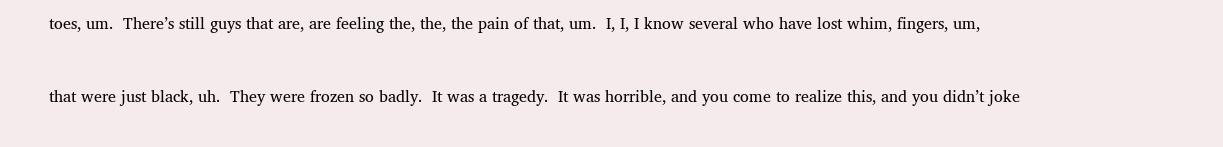toes, um.  There’s still guys that are, are feeling the, the, the pain of that, um.  I, I, I know several who have lost whim, fingers, um,


that were just black, uh.  They were frozen so badly.  It was a tragedy.  It was horrible, and you come to realize this, and you didn’t joke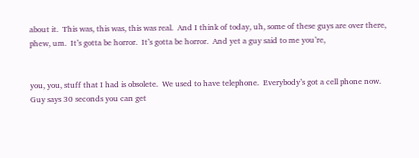about it.  This was, this was, this was real.  And I think of today, uh, some of these guys are over there, phew, um.  It’s gotta be horror.  It’s gotta be horror.  And yet a guy said to me you’re,


you, you, stuff that I had is obsolete.  We used to have telephone.  Everybody’s got a cell phone now.  Guy says 30 seconds you can get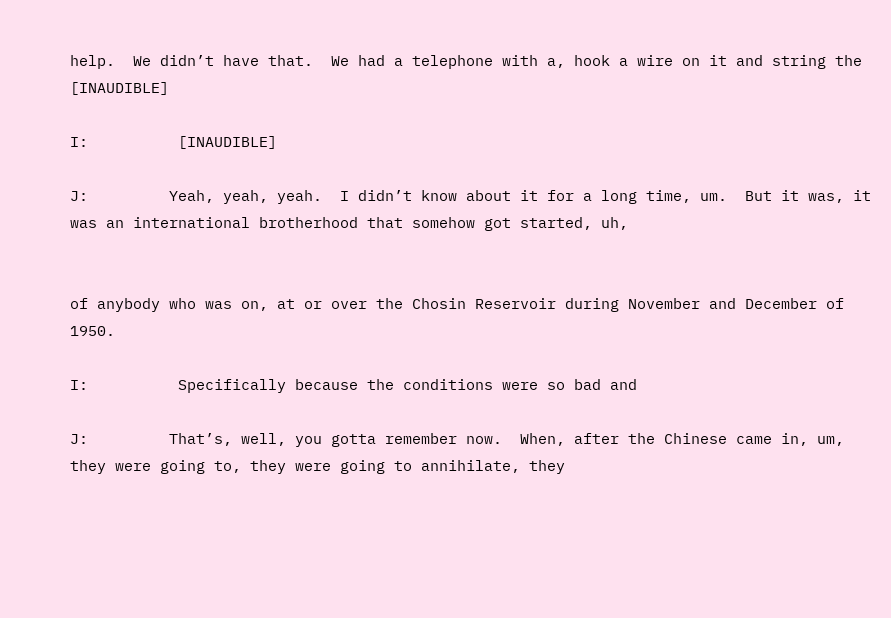help.  We didn’t have that.  We had a telephone with a, hook a wire on it and string the [INAUDIBLE]

I:          [INAUDIBLE]

J:         Yeah, yeah, yeah.  I didn’t know about it for a long time, um.  But it was, it was an international brotherhood that somehow got started, uh,


of anybody who was on, at or over the Chosin Reservoir during November and December of 1950.

I:          Specifically because the conditions were so bad and

J:         That’s, well, you gotta remember now.  When, after the Chinese came in, um, they were going to, they were going to annihilate, they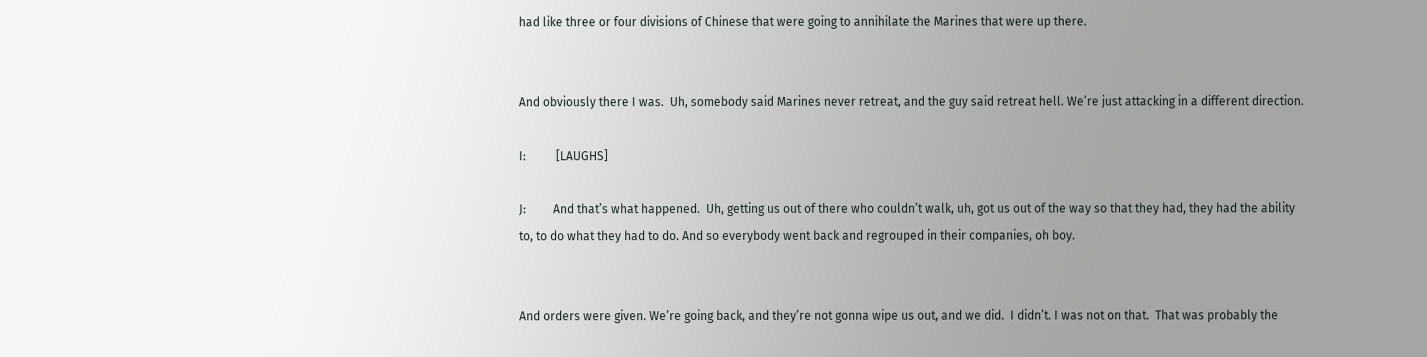had like three or four divisions of Chinese that were going to annihilate the Marines that were up there.


And obviously there I was.  Uh, somebody said Marines never retreat, and the guy said retreat hell. We’re just attacking in a different direction.

I:          [LAUGHS]

J:         And that’s what happened.  Uh, getting us out of there who couldn’t walk, uh, got us out of the way so that they had, they had the ability to, to do what they had to do. And so everybody went back and regrouped in their companies, oh boy.


And orders were given. We’re going back, and they’re not gonna wipe us out, and we did.  I didn’t. I was not on that.  That was probably the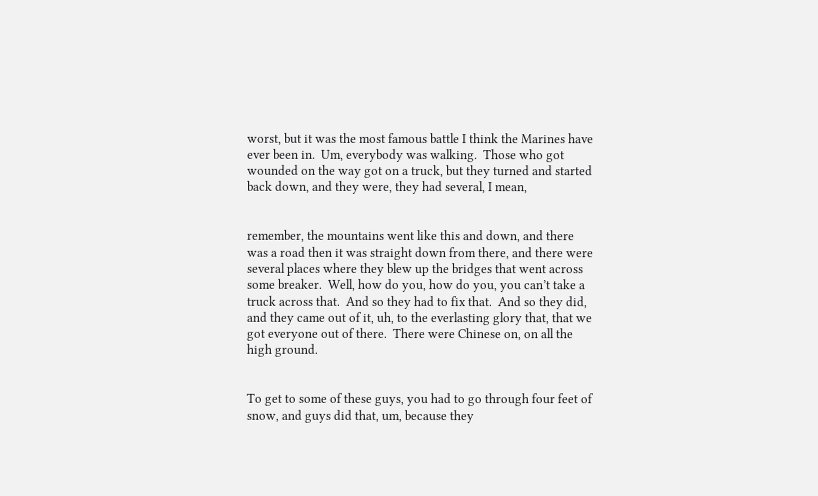worst, but it was the most famous battle I think the Marines have ever been in.  Um, everybody was walking.  Those who got wounded on the way got on a truck, but they turned and started back down, and they were, they had several, I mean,


remember, the mountains went like this and down, and there was a road then it was straight down from there, and there were several places where they blew up the bridges that went across some breaker.  Well, how do you, how do you, you can’t take a truck across that.  And so they had to fix that.  And so they did, and they came out of it, uh, to the everlasting glory that, that we got everyone out of there.  There were Chinese on, on all the high ground.


To get to some of these guys, you had to go through four feet of snow, and guys did that, um, because they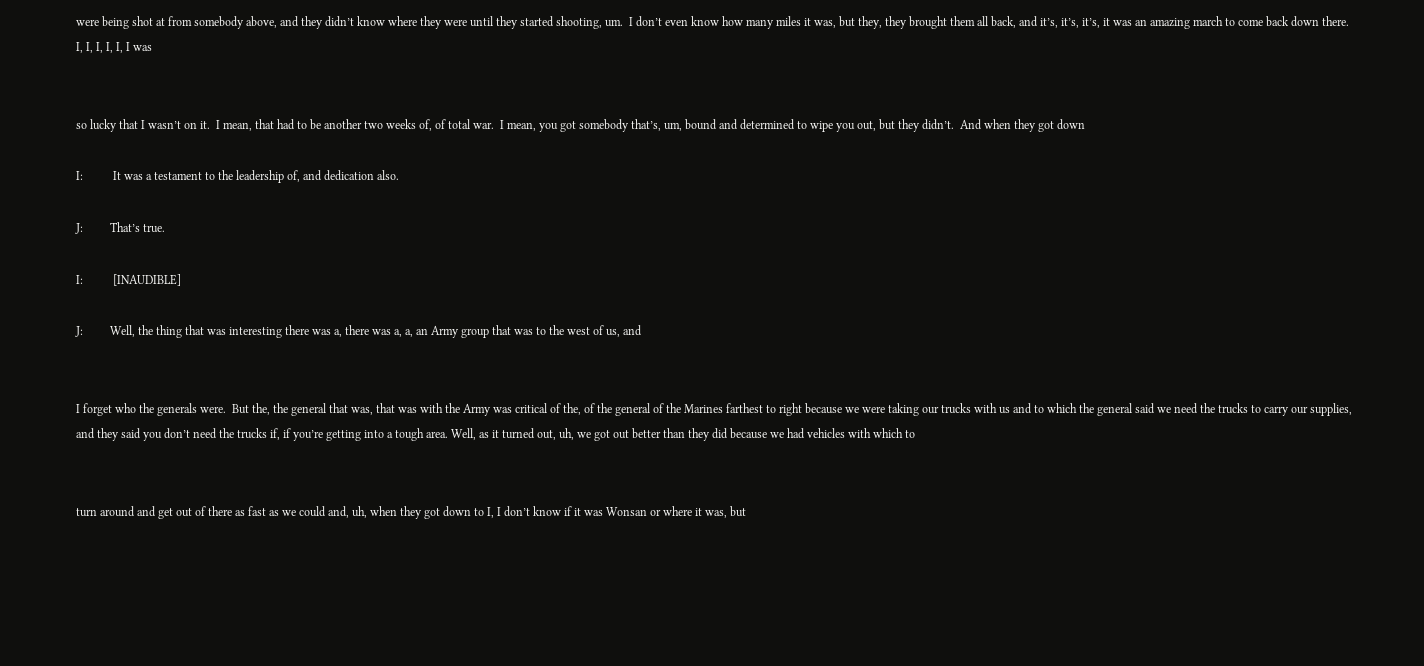were being shot at from somebody above, and they didn’t know where they were until they started shooting, um.  I don’t even know how many miles it was, but they, they brought them all back, and it’s, it’s, it’s, it was an amazing march to come back down there. I, I, I, I, I, I was


so lucky that I wasn’t on it.  I mean, that had to be another two weeks of, of total war.  I mean, you got somebody that’s, um, bound and determined to wipe you out, but they didn’t.  And when they got down

I:          It was a testament to the leadership of, and dedication also.

J:         That’s true.

I:          [INAUDIBLE]

J:         Well, the thing that was interesting there was a, there was a, a, an Army group that was to the west of us, and


I forget who the generals were.  But the, the general that was, that was with the Army was critical of the, of the general of the Marines farthest to right because we were taking our trucks with us and to which the general said we need the trucks to carry our supplies, and they said you don’t need the trucks if, if you’re getting into a tough area. Well, as it turned out, uh, we got out better than they did because we had vehicles with which to


turn around and get out of there as fast as we could and, uh, when they got down to I, I don’t know if it was Wonsan or where it was, but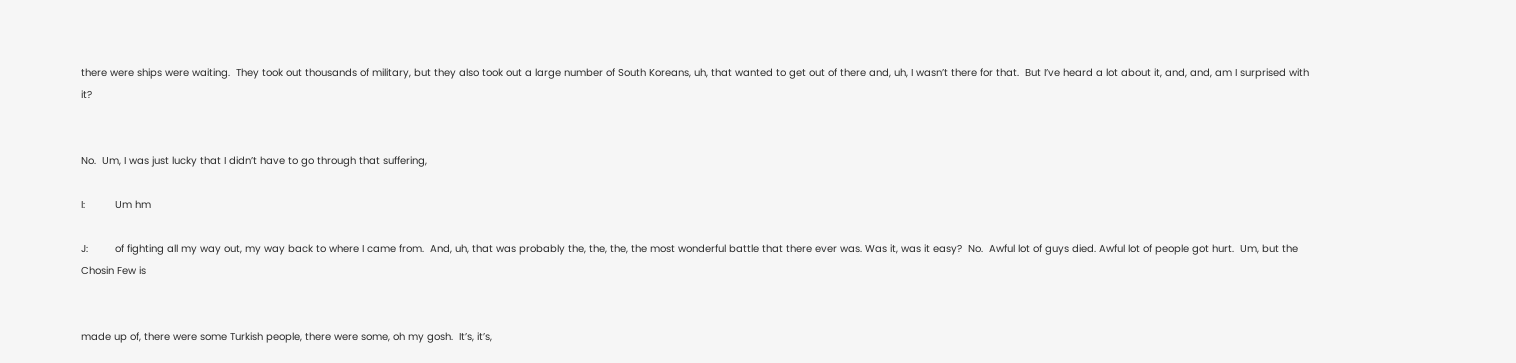there were ships were waiting.  They took out thousands of military, but they also took out a large number of South Koreans, uh, that wanted to get out of there and, uh, I wasn’t there for that.  But I’ve heard a lot about it, and, and, am I surprised with it?


No.  Um, I was just lucky that I didn’t have to go through that suffering,

I:          Um hm

J:         of fighting all my way out, my way back to where I came from.  And, uh, that was probably the, the, the, the most wonderful battle that there ever was. Was it, was it easy?  No.  Awful lot of guys died. Awful lot of people got hurt.  Um, but the Chosin Few is


made up of, there were some Turkish people, there were some, oh my gosh.  It’s, it’s,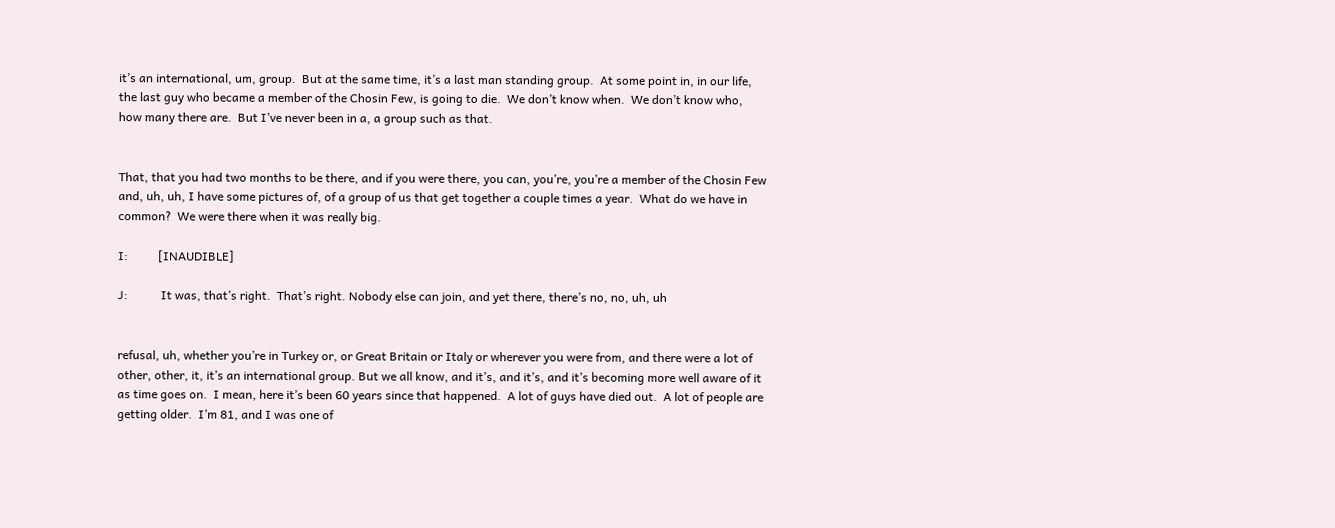it’s an international, um, group.  But at the same time, it’s a last man standing group.  At some point in, in our life, the last guy who became a member of the Chosin Few, is going to die.  We don’t know when.  We don’t know who, how many there are.  But I’ve never been in a, a group such as that.


That, that you had two months to be there, and if you were there, you can, you’re, you’re a member of the Chosin Few and, uh, uh, I have some pictures of, of a group of us that get together a couple times a year.  What do we have in common?  We were there when it was really big.

I:          [INAUDIBLE]

J:           It was, that’s right.  That’s right. Nobody else can join, and yet there, there’s no, no, uh, uh


refusal, uh, whether you’re in Turkey or, or Great Britain or Italy or wherever you were from, and there were a lot of other, other, it, it’s an international group. But we all know, and it’s, and it’s, and it’s becoming more well aware of it as time goes on.  I mean, here it’s been 60 years since that happened.  A lot of guys have died out.  A lot of people are getting older.  I’m 81, and I was one of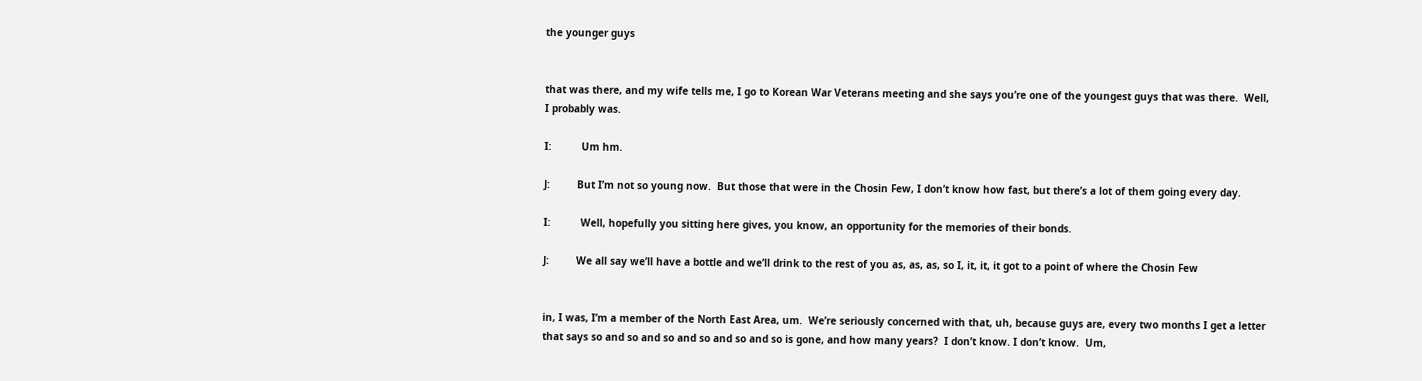the younger guys


that was there, and my wife tells me, I go to Korean War Veterans meeting and she says you’re one of the youngest guys that was there.  Well, I probably was.

I:          Um hm.

J:         But I’m not so young now.  But those that were in the Chosin Few, I don’t know how fast, but there’s a lot of them going every day.

I:          Well, hopefully you sitting here gives, you know, an opportunity for the memories of their bonds.

J:         We all say we’ll have a bottle and we’ll drink to the rest of you as, as, as, so I, it, it, it got to a point of where the Chosin Few


in, I was, I’m a member of the North East Area, um.  We’re seriously concerned with that, uh, because guys are, every two months I get a letter that says so and so and so and so and so and so is gone, and how many years?  I don’t know. I don’t know.  Um,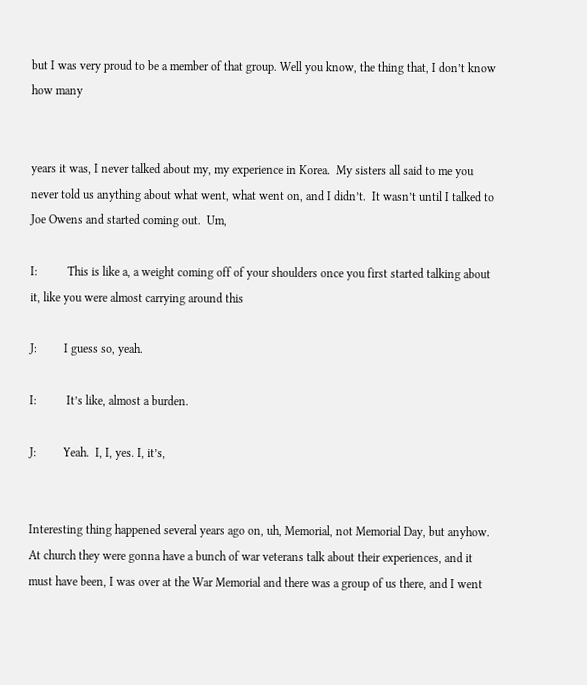but I was very proud to be a member of that group. Well you know, the thing that, I don’t know how many


years it was, I never talked about my, my experience in Korea.  My sisters all said to me you never told us anything about what went, what went on, and I didn’t.  It wasn’t until I talked to Joe Owens and started coming out.  Um,

I:          This is like a, a weight coming off of your shoulders once you first started talking about it, like you were almost carrying around this

J:         I guess so, yeah.

I:          It’s like, almost a burden.

J:         Yeah.  I, I, yes. I, it’s,


Interesting thing happened several years ago on, uh, Memorial, not Memorial Day, but anyhow. At church they were gonna have a bunch of war veterans talk about their experiences, and it must have been, I was over at the War Memorial and there was a group of us there, and I went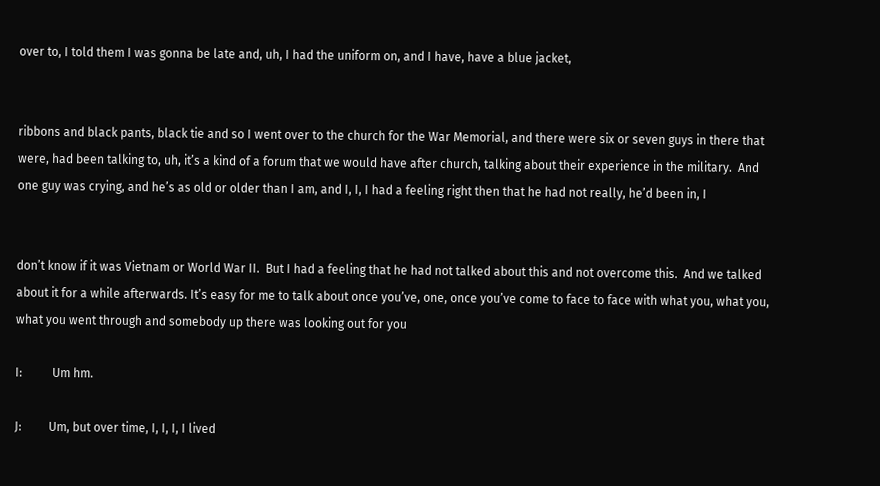over to, I told them I was gonna be late and, uh, I had the uniform on, and I have, have a blue jacket,


ribbons and black pants, black tie and so I went over to the church for the War Memorial, and there were six or seven guys in there that were, had been talking to, uh, it’s a kind of a forum that we would have after church, talking about their experience in the military.  And one guy was crying, and he’s as old or older than I am, and I, I, I had a feeling right then that he had not really, he’d been in, I


don’t know if it was Vietnam or World War II.  But I had a feeling that he had not talked about this and not overcome this.  And we talked about it for a while afterwards. It’s easy for me to talk about once you’ve, one, once you’ve come to face to face with what you, what you, what you went through and somebody up there was looking out for you

I:          Um hm.

J:         Um, but over time, I, I, I, I lived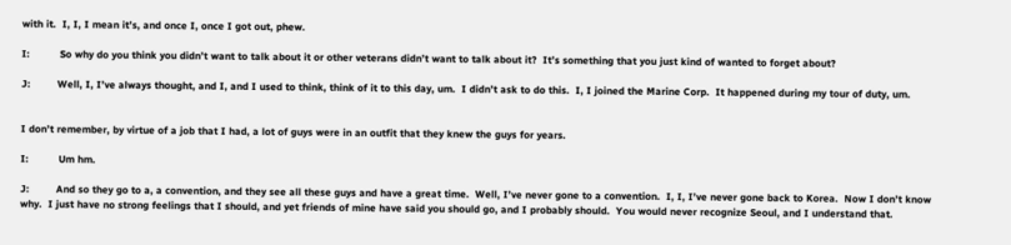with it.  I, I, I mean it’s, and once I, once I got out, phew.

I:          So why do you think you didn’t want to talk about it or other veterans didn’t want to talk about it?  It’s something that you just kind of wanted to forget about?

J:         Well, I, I’ve always thought, and I, and I used to think, think of it to this day, um.  I didn’t ask to do this.  I, I joined the Marine Corp.  It happened during my tour of duty, um.


I don’t remember, by virtue of a job that I had, a lot of guys were in an outfit that they knew the guys for years.

I:          Um hm.

J:         And so they go to a, a convention, and they see all these guys and have a great time.  Well, I’ve never gone to a convention.  I, I, I’ve never gone back to Korea.  Now I don’t know why.  I just have no strong feelings that I should, and yet friends of mine have said you should go, and I probably should.  You would never recognize Seoul, and I understand that.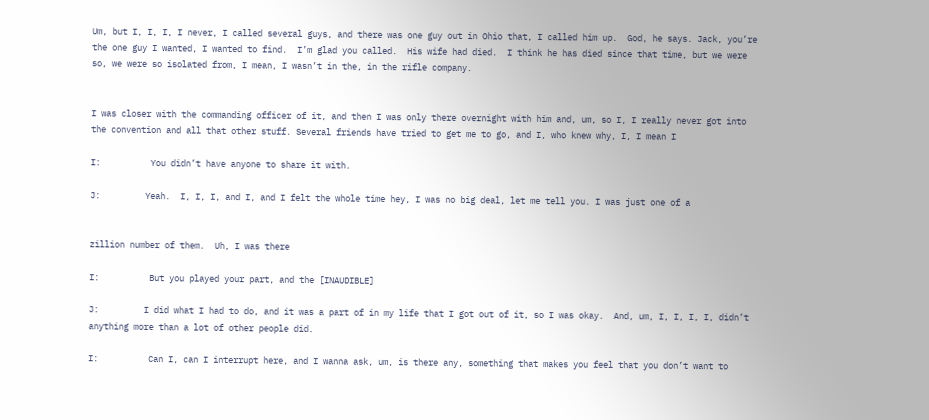Um, but I, I, I, I never, I called several guys, and there was one guy out in Ohio that, I called him up.  God, he says. Jack, you’re the one guy I wanted, I wanted to find.  I’m glad you called.  His wife had died.  I think he has died since that time, but we were so, we were so isolated from, I mean, I wasn’t in the, in the rifle company.


I was closer with the commanding officer of it, and then I was only there overnight with him and, um, so I, I really never got into the convention and all that other stuff. Several friends have tried to get me to go, and I, who knew why, I, I mean I

I:          You didn’t have anyone to share it with.

J:         Yeah.  I, I, I, and I, and I felt the whole time hey, I was no big deal, let me tell you. I was just one of a


zillion number of them.  Uh, I was there

I:          But you played your part, and the [INAUDIBLE]

J:         I did what I had to do, and it was a part of in my life that I got out of it, so I was okay.  And, um, I, I, I, I, didn’t anything more than a lot of other people did.

I:          Can I, can I interrupt here, and I wanna ask, um, is there any, something that makes you feel that you don’t want to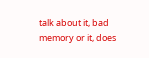talk about it, bad memory or it, does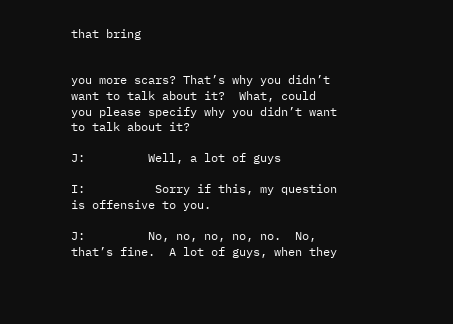that bring


you more scars? That’s why you didn’t want to talk about it?  What, could you please specify why you didn’t want to talk about it?

J:         Well, a lot of guys

I:          Sorry if this, my question is offensive to you.

J:         No, no, no, no, no.  No, that’s fine.  A lot of guys, when they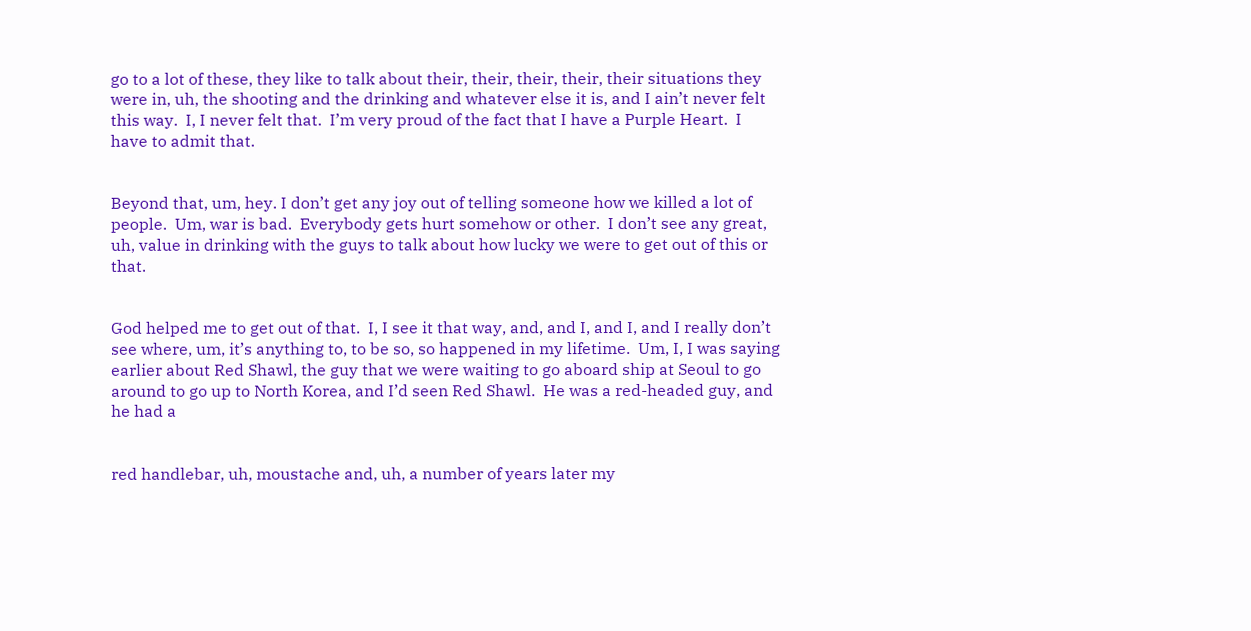go to a lot of these, they like to talk about their, their, their, their, their situations they were in, uh, the shooting and the drinking and whatever else it is, and I ain’t never felt this way.  I, I never felt that.  I’m very proud of the fact that I have a Purple Heart.  I have to admit that.


Beyond that, um, hey. I don’t get any joy out of telling someone how we killed a lot of people.  Um, war is bad.  Everybody gets hurt somehow or other.  I don’t see any great, uh, value in drinking with the guys to talk about how lucky we were to get out of this or that.


God helped me to get out of that.  I, I see it that way, and, and I, and I, and I really don’t see where, um, it’s anything to, to be so, so happened in my lifetime.  Um, I, I was saying earlier about Red Shawl, the guy that we were waiting to go aboard ship at Seoul to go around to go up to North Korea, and I’d seen Red Shawl.  He was a red-headed guy, and he had a


red handlebar, uh, moustache and, uh, a number of years later my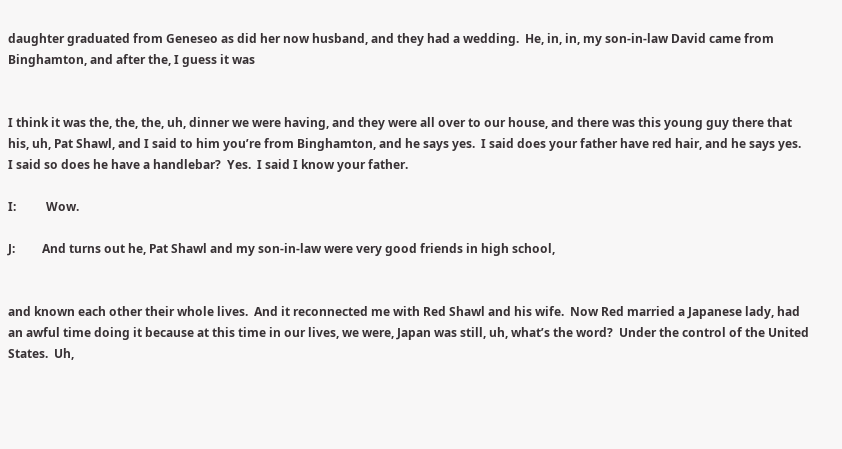daughter graduated from Geneseo as did her now husband, and they had a wedding.  He, in, in, my son-in-law David came from Binghamton, and after the, I guess it was


I think it was the, the, the, uh, dinner we were having, and they were all over to our house, and there was this young guy there that his, uh, Pat Shawl, and I said to him you’re from Binghamton, and he says yes.  I said does your father have red hair, and he says yes.  I said so does he have a handlebar?  Yes.  I said I know your father.

I:          Wow.

J:         And turns out he, Pat Shawl and my son-in-law were very good friends in high school,


and known each other their whole lives.  And it reconnected me with Red Shawl and his wife.  Now Red married a Japanese lady, had an awful time doing it because at this time in our lives, we were, Japan was still, uh, what’s the word?  Under the control of the United States.  Uh,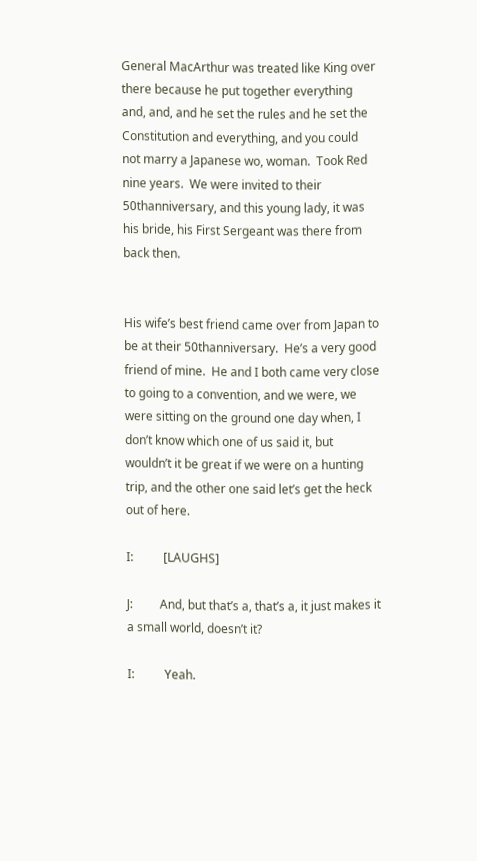General MacArthur was treated like King over there because he put together everything and, and, and he set the rules and he set the Constitution and everything, and you could not marry a Japanese wo, woman.  Took Red nine years.  We were invited to their 50thanniversary, and this young lady, it was his bride, his First Sergeant was there from back then.


His wife’s best friend came over from Japan to be at their 50thanniversary.  He’s a very good friend of mine.  He and I both came very close to going to a convention, and we were, we were sitting on the ground one day when, I don’t know which one of us said it, but wouldn’t it be great if we were on a hunting trip, and the other one said let’s get the heck out of here.

I:          [LAUGHS]

J:         And, but that’s a, that’s a, it just makes it a small world, doesn’t it?

I:          Yeah.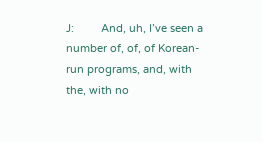J:         And, uh, I’ve seen a number of, of, of Korean-run programs, and, with the, with no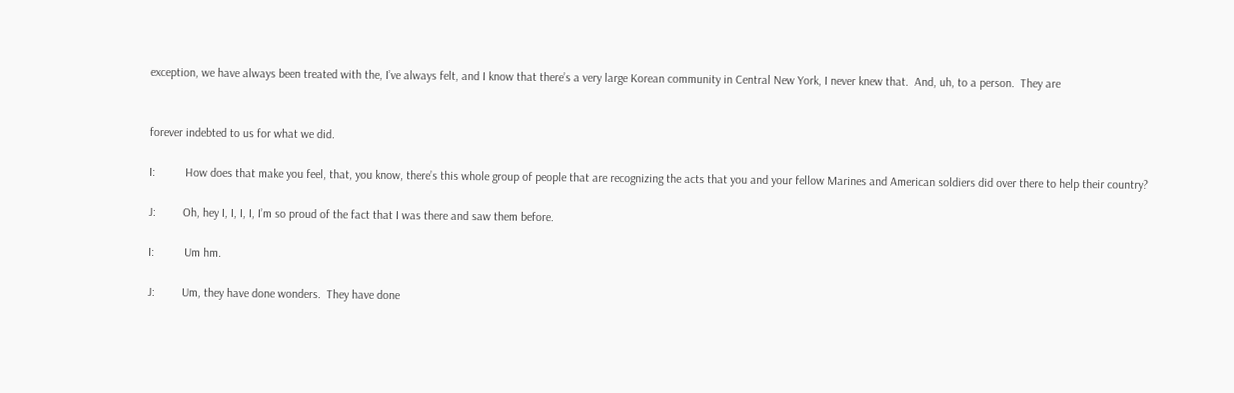exception, we have always been treated with the, I’ve always felt, and I know that there’s a very large Korean community in Central New York, I never knew that.  And, uh, to a person.  They are


forever indebted to us for what we did.

I:          How does that make you feel, that, you know, there’s this whole group of people that are recognizing the acts that you and your fellow Marines and American soldiers did over there to help their country?

J:         Oh, hey I, I, I, I, I’m so proud of the fact that I was there and saw them before.

I:          Um hm.

J:         Um, they have done wonders.  They have done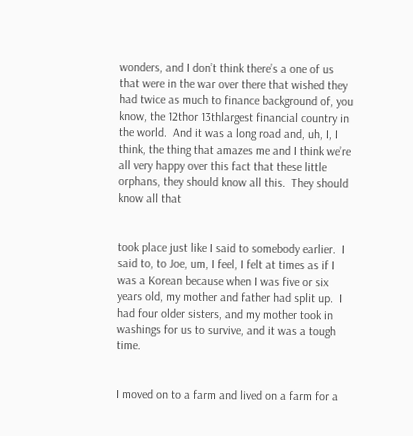wonders, and I don’t think there’s a one of us that were in the war over there that wished they had twice as much to finance background of, you know, the 12thor 13thlargest financial country in the world.  And it was a long road and, uh, I, I think, the thing that amazes me and I think we’re all very happy over this fact that these little orphans, they should know all this.  They should know all that


took place just like I said to somebody earlier.  I said to, to Joe, um, I feel, I felt at times as if I was a Korean because when I was five or six years old, my mother and father had split up.  I had four older sisters, and my mother took in washings for us to survive, and it was a tough time.


I moved on to a farm and lived on a farm for a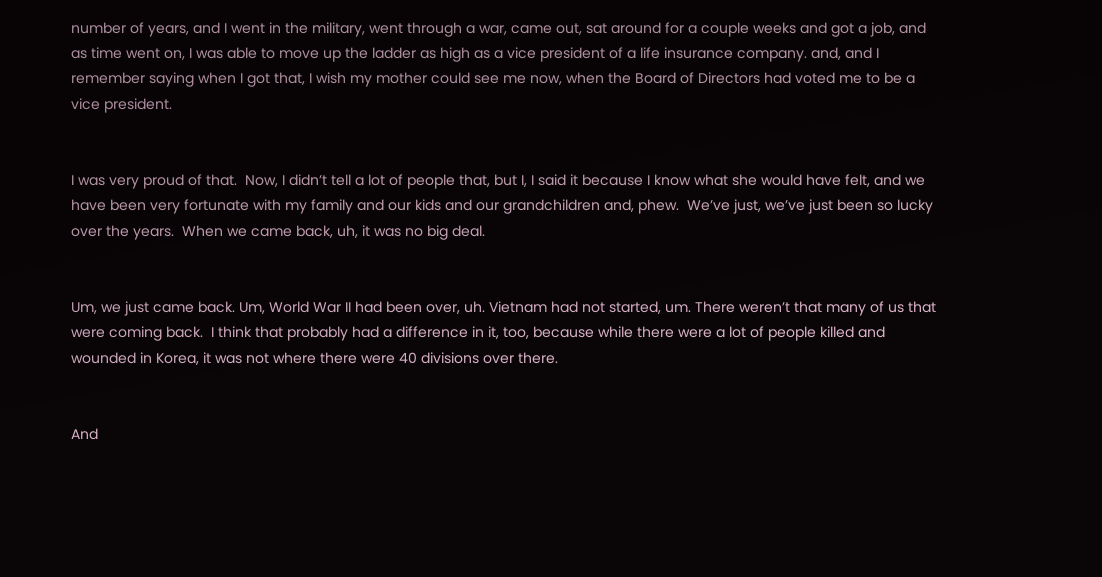number of years, and I went in the military, went through a war, came out, sat around for a couple weeks and got a job, and as time went on, I was able to move up the ladder as high as a vice president of a life insurance company. and, and I remember saying when I got that, I wish my mother could see me now, when the Board of Directors had voted me to be a vice president.


I was very proud of that.  Now, I didn’t tell a lot of people that, but I, I said it because I know what she would have felt, and we have been very fortunate with my family and our kids and our grandchildren and, phew.  We’ve just, we’ve just been so lucky over the years.  When we came back, uh, it was no big deal.


Um, we just came back. Um, World War II had been over, uh. Vietnam had not started, um. There weren’t that many of us that were coming back.  I think that probably had a difference in it, too, because while there were a lot of people killed and wounded in Korea, it was not where there were 40 divisions over there.


And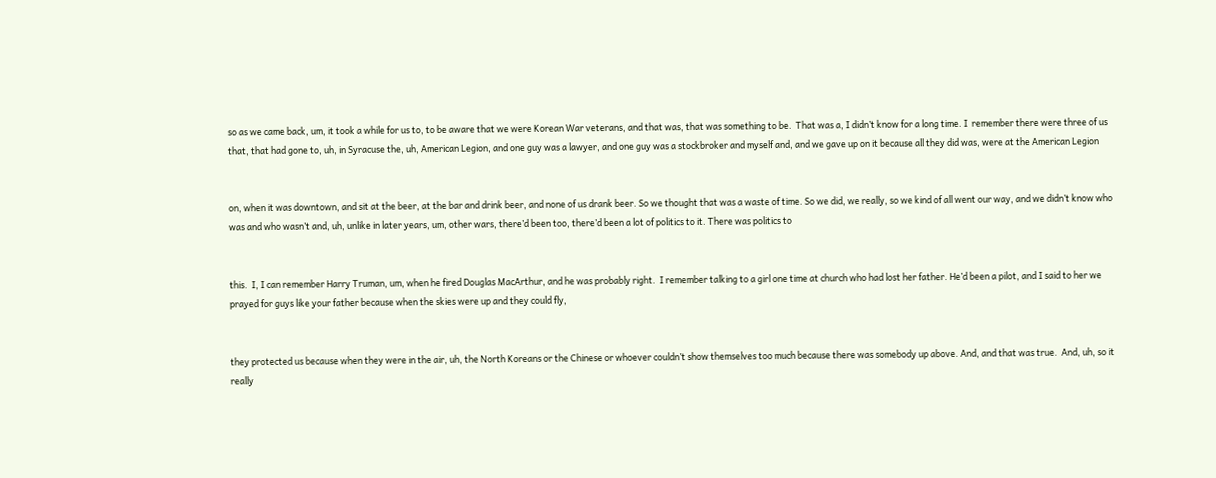so as we came back, um, it took a while for us to, to be aware that we were Korean War veterans, and that was, that was something to be.  That was a, I didn’t know for a long time. I  remember there were three of us that, that had gone to, uh, in Syracuse the, uh, American Legion, and one guy was a lawyer, and one guy was a stockbroker and myself and, and we gave up on it because all they did was, were at the American Legion


on, when it was downtown, and sit at the beer, at the bar and drink beer, and none of us drank beer. So we thought that was a waste of time. So we did, we really, so we kind of all went our way, and we didn’t know who was and who wasn’t and, uh, unlike in later years, um, other wars, there’d been too, there’d been a lot of politics to it. There was politics to


this.  I, I can remember Harry Truman, um, when he fired Douglas MacArthur, and he was probably right.  I remember talking to a girl one time at church who had lost her father. He’d been a pilot, and I said to her we prayed for guys like your father because when the skies were up and they could fly,


they protected us because when they were in the air, uh, the North Koreans or the Chinese or whoever couldn’t show themselves too much because there was somebody up above. And, and that was true.  And, uh, so it really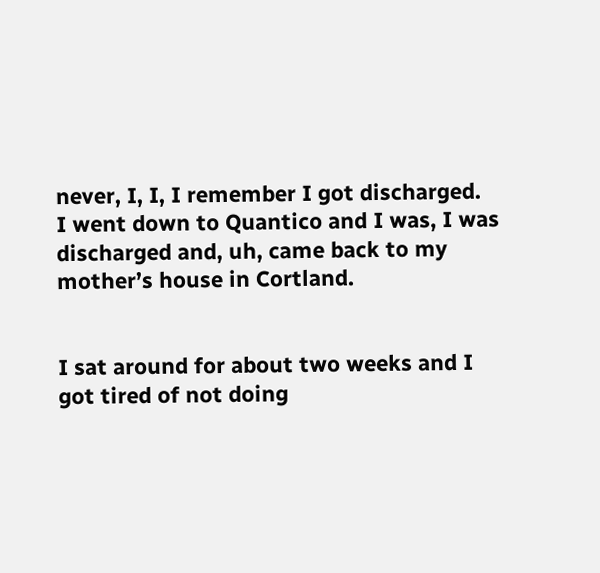never, I, I, I remember I got discharged.  I went down to Quantico and I was, I was discharged and, uh, came back to my mother’s house in Cortland.


I sat around for about two weeks and I got tired of not doing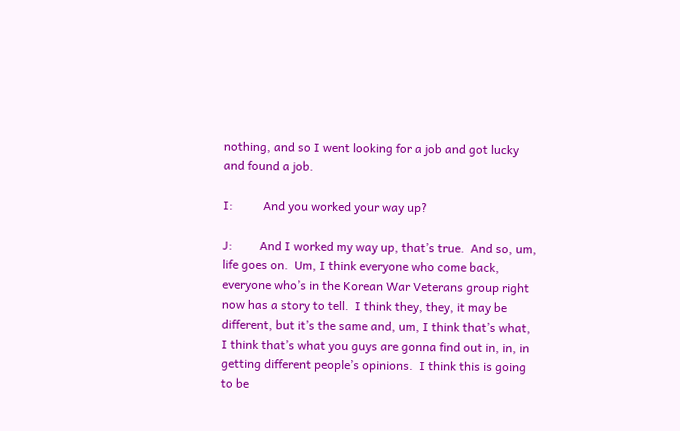nothing, and so I went looking for a job and got lucky and found a job.

I:          And you worked your way up?

J:         And I worked my way up, that’s true.  And so, um, life goes on.  Um, I think everyone who come back, everyone who’s in the Korean War Veterans group right now has a story to tell.  I think they, they, it may be different, but it’s the same and, um, I think that’s what, I think that’s what you guys are gonna find out in, in, in getting different people’s opinions.  I think this is going to be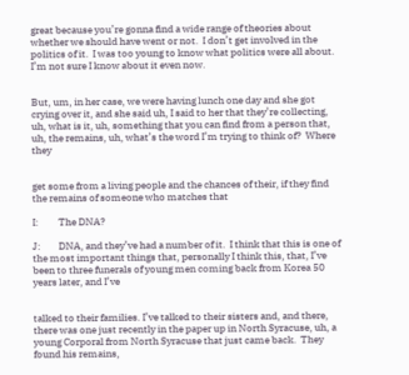great because you’re gonna find a wide range of theories about whether we should have went or not.  I don’t get involved in the politics of it.  I was too young to know what politics were all about. I’m not sure I know about it even now.


But, um, in her case, we were having lunch one day and she got crying over it, and she said uh, I said to her that they’re collecting, uh, what is it, uh, something that you can find from a person that, uh, the remains, uh, what’s the word I’m trying to think of?  Where they


get some from a living people and the chances of their, if they find the remains of someone who matches that

I:          The DNA?

J:         DNA, and they’ve had a number of it.  I think that this is one of the most important things that, personally I think this, that, I’ve been to three funerals of young men coming back from Korea 50 years later, and I’ve


talked to their families. I’ve talked to their sisters and, and there, there was one just recently in the paper up in North Syracuse, uh, a young Corporal from North Syracuse that just came back.  They found his remains,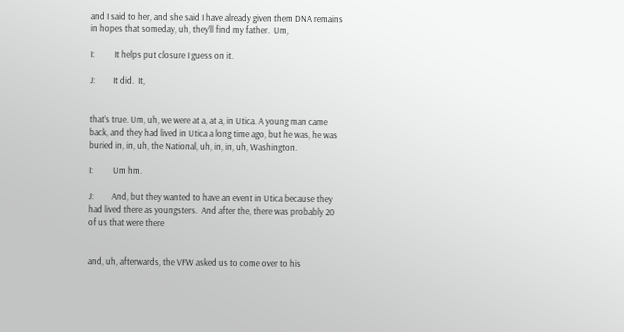and I said to her, and she said I have already given them DNA remains in hopes that someday, uh, they’ll find my father.  Um,

I:          It helps put closure I guess on it.

J:         It did.  It,


that’s true. Um, uh, we were at a, at a, in Utica. A young man came back, and they had lived in Utica a long time ago, but he was, he was buried in, in, uh, the National, uh, in, in, uh, Washington.

I:          Um hm.

J:         And, but they wanted to have an event in Utica because they had lived there as youngsters.  And after the, there was probably 20 of us that were there


and, uh, afterwards, the VFW asked us to come over to his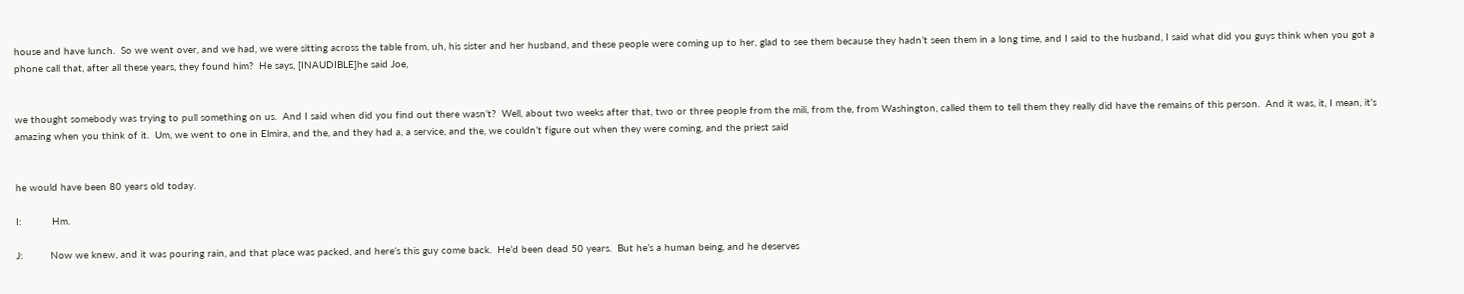house and have lunch.  So we went over, and we had, we were sitting across the table from, uh, his sister and her husband, and these people were coming up to her, glad to see them because they hadn’t seen them in a long time, and I said to the husband, I said what did you guys think when you got a phone call that, after all these years, they found him?  He says, [INAUDIBLE]he said Joe,


we thought somebody was trying to pull something on us.  And I said when did you find out there wasn’t?  Well, about two weeks after that, two or three people from the mili, from the, from Washington, called them to tell them they really did have the remains of this person.  And it was, it, I mean, it’s amazing when you think of it.  Um, we went to one in Elmira, and the, and they had a, a service, and the, we couldn’t figure out when they were coming, and the priest said


he would have been 80 years old today.

I:          Hm.

J:         Now we knew, and it was pouring rain, and that place was packed, and here’s this guy come back.  He’d been dead 50 years.  But he’s a human being, and he deserves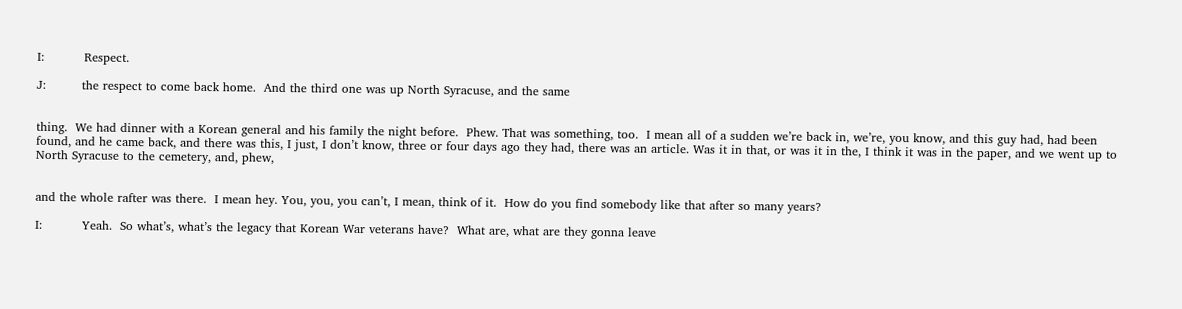I:          Respect.

J:         the respect to come back home.  And the third one was up North Syracuse, and the same


thing.  We had dinner with a Korean general and his family the night before.  Phew. That was something, too.  I mean all of a sudden we’re back in, we’re, you know, and this guy had, had been found, and he came back, and there was this, I just, I don’t know, three or four days ago they had, there was an article. Was it in that, or was it in the, I think it was in the paper, and we went up to North Syracuse to the cemetery, and, phew,


and the whole rafter was there.  I mean hey. You, you, you can’t, I mean, think of it.  How do you find somebody like that after so many years?

I:          Yeah.  So what’s, what’s the legacy that Korean War veterans have?  What are, what are they gonna leave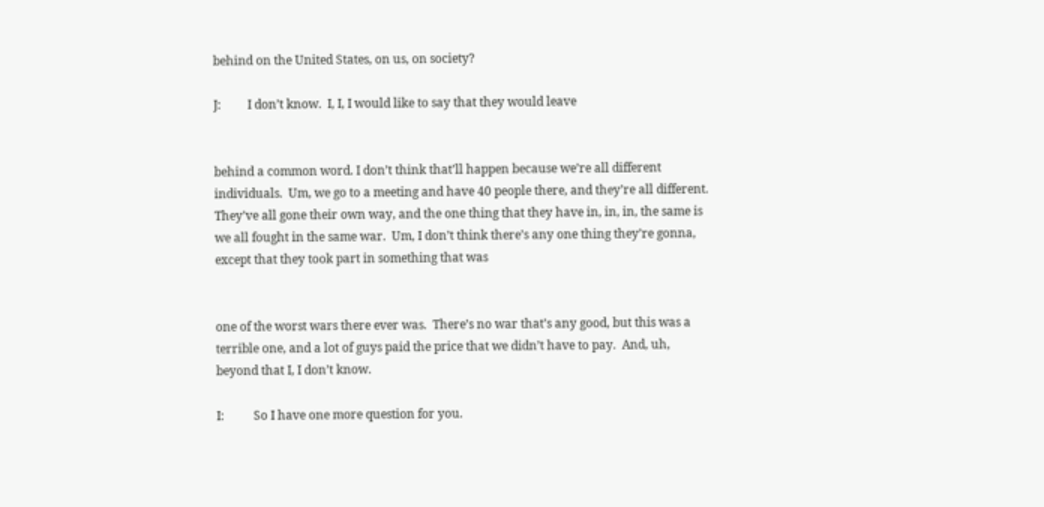behind on the United States, on us, on society?

J:         I don’t know.  I, I, I would like to say that they would leave


behind a common word. I don’t think that’ll happen because we’re all different individuals.  Um, we go to a meeting and have 40 people there, and they’re all different.  They’ve all gone their own way, and the one thing that they have in, in, in, the same is we all fought in the same war.  Um, I don’t think there’s any one thing they’re gonna, except that they took part in something that was


one of the worst wars there ever was.  There’s no war that’s any good, but this was a terrible one, and a lot of guys paid the price that we didn’t have to pay.  And, uh, beyond that I, I don’t know.

I:          So I have one more question for you.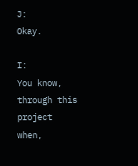J:         Okay.

I:          You know, through this project when,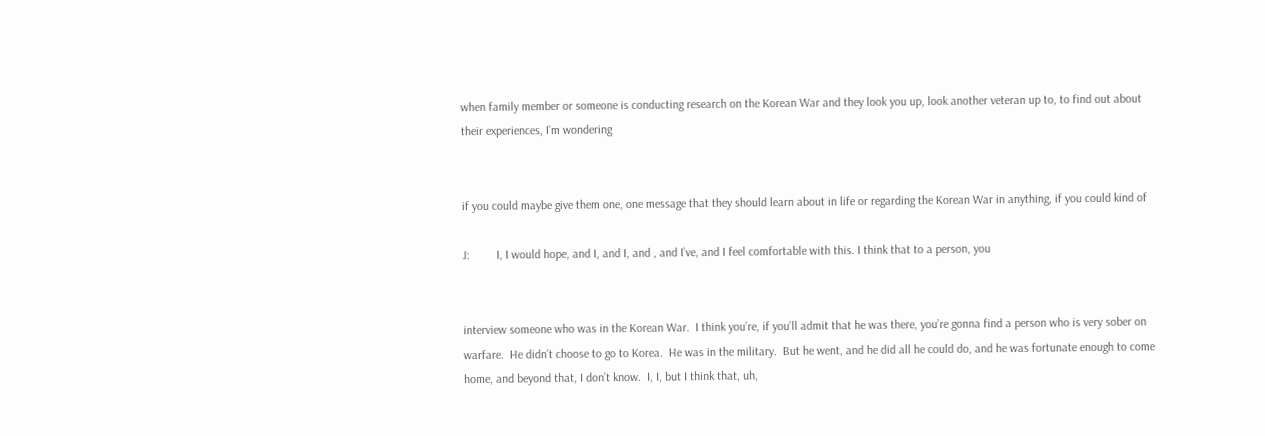when family member or someone is conducting research on the Korean War and they look you up, look another veteran up to, to find out about their experiences, I’m wondering


if you could maybe give them one, one message that they should learn about in life or regarding the Korean War in anything, if you could kind of

J:         I, I would hope, and I, and I, and , and I’ve, and I feel comfortable with this. I think that to a person, you


interview someone who was in the Korean War.  I think you’re, if you’ll admit that he was there, you’re gonna find a person who is very sober on warfare.  He didn’t choose to go to Korea.  He was in the military.  But he went, and he did all he could do, and he was fortunate enough to come home, and beyond that, I don’t know.  I, I, but I think that, uh,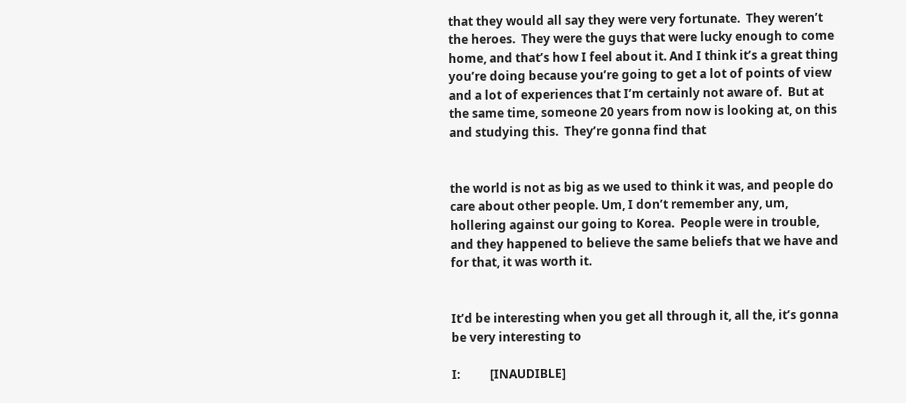that they would all say they were very fortunate.  They weren’t the heroes.  They were the guys that were lucky enough to come home, and that’s how I feel about it. And I think it’s a great thing you’re doing because you’re going to get a lot of points of view and a lot of experiences that I’m certainly not aware of.  But at the same time, someone 20 years from now is looking at, on this and studying this.  They’re gonna find that


the world is not as big as we used to think it was, and people do care about other people. Um, I don’t remember any, um, hollering against our going to Korea.  People were in trouble, and they happened to believe the same beliefs that we have and for that, it was worth it.


It’d be interesting when you get all through it, all the, it’s gonna be very interesting to

I:          [INAUDIBLE]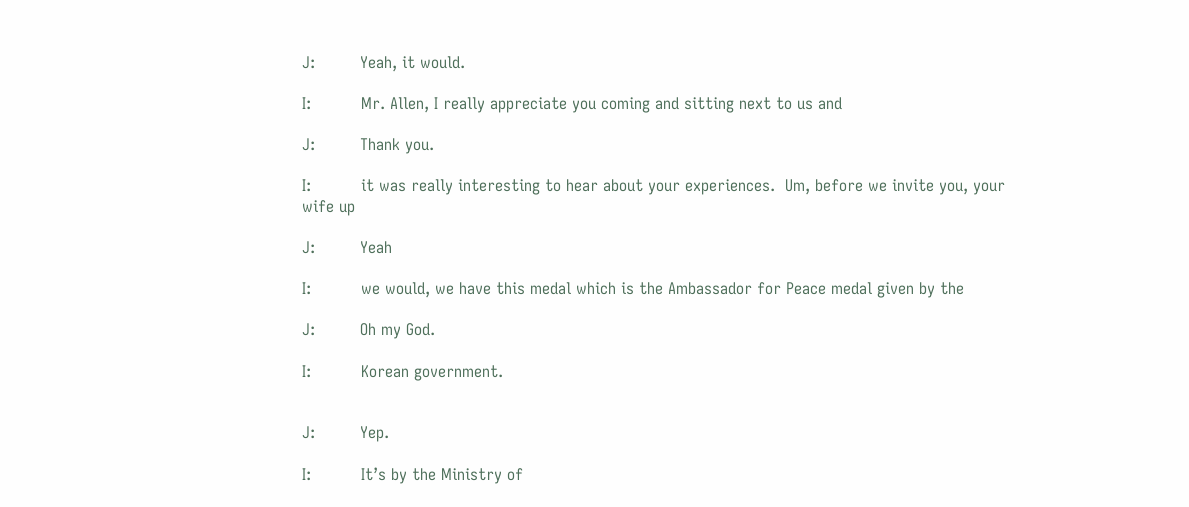J:         Yeah, it would.

I:          Mr. Allen, I really appreciate you coming and sitting next to us and

J:         Thank you.

I:          it was really interesting to hear about your experiences.  Um, before we invite you, your wife up

J:         Yeah

I:          we would, we have this medal which is the Ambassador for Peace medal given by the

J:         Oh my God.

I:          Korean government.


J:         Yep.

I:          It’s by the Ministry of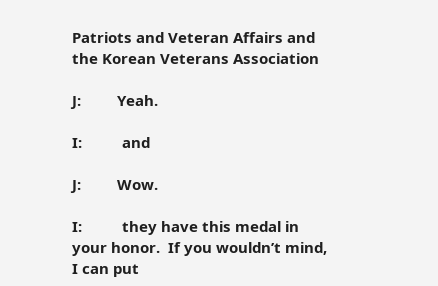Patriots and Veteran Affairs and the Korean Veterans Association

J:         Yeah.

I:          and

J:         Wow.

I:          they have this medal in your honor.  If you wouldn’t mind, I can put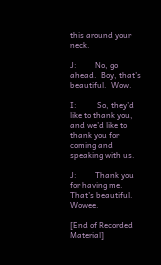this around your neck.

J:         No, go ahead.  Boy, that’s beautiful.  Wow.

I:          So, they’d like to thank you, and we’d like to thank you for coming and speaking with us.

J:         Thank you for having me.  That’s beautiful.  Wowee.

[End of Recorded Material]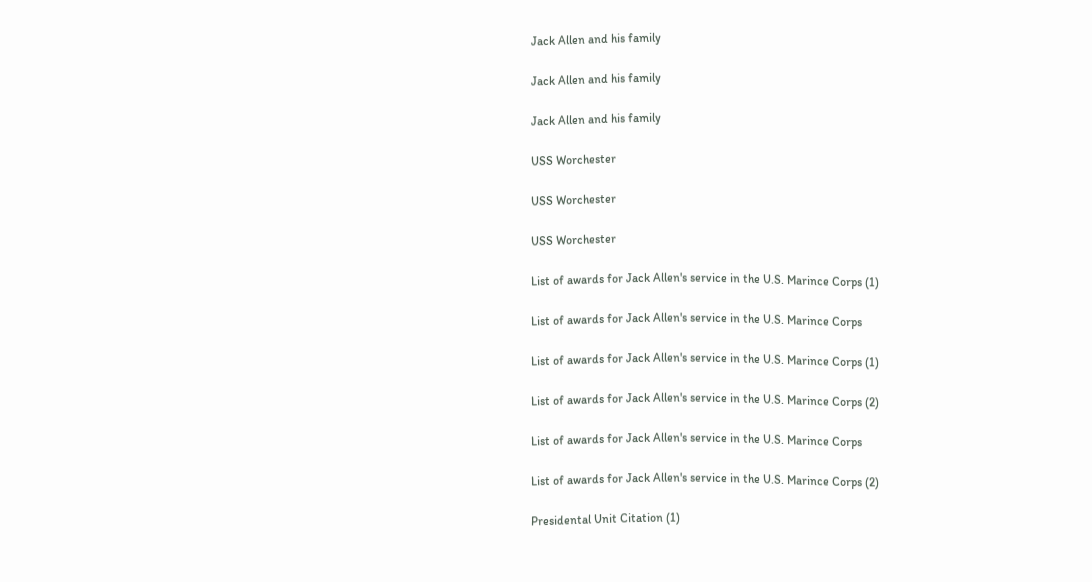Jack Allen and his family

Jack Allen and his family

Jack Allen and his family

USS Worchester

USS Worchester

USS Worchester

List of awards for Jack Allen's service in the U.S. Marince Corps (1)

List of awards for Jack Allen's service in the U.S. Marince Corps

List of awards for Jack Allen's service in the U.S. Marince Corps (1)

List of awards for Jack Allen's service in the U.S. Marince Corps (2)

List of awards for Jack Allen's service in the U.S. Marince Corps

List of awards for Jack Allen's service in the U.S. Marince Corps (2)

Presidental Unit Citation (1)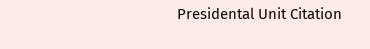Presidental Unit Citation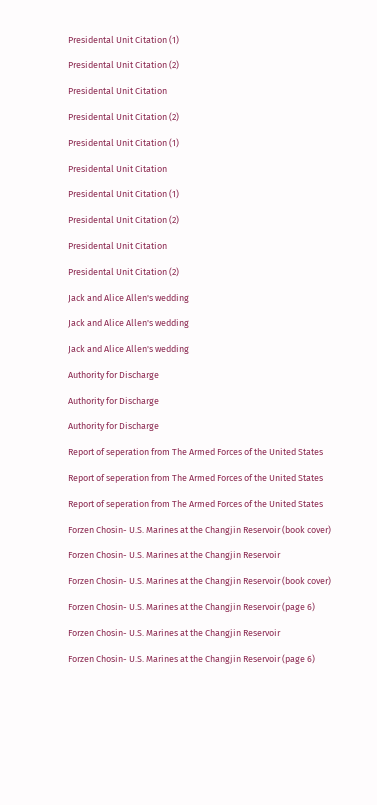Presidental Unit Citation (1)

Presidental Unit Citation (2)

Presidental Unit Citation

Presidental Unit Citation (2)

Presidental Unit Citation (1)

Presidental Unit Citation

Presidental Unit Citation (1)

Presidental Unit Citation (2)

Presidental Unit Citation

Presidental Unit Citation (2)

Jack and Alice Allen's wedding

Jack and Alice Allen's wedding

Jack and Alice Allen's wedding

Authority for Discharge

Authority for Discharge

Authority for Discharge

Report of seperation from The Armed Forces of the United States

Report of seperation from The Armed Forces of the United States

Report of seperation from The Armed Forces of the United States

Forzen Chosin- U.S. Marines at the Changjin Reservoir (book cover)

Forzen Chosin- U.S. Marines at the Changjin Reservoir

Forzen Chosin- U.S. Marines at the Changjin Reservoir (book cover)

Forzen Chosin- U.S. Marines at the Changjin Reservoir (page 6)

Forzen Chosin- U.S. Marines at the Changjin Reservoir

Forzen Chosin- U.S. Marines at the Changjin Reservoir (page 6)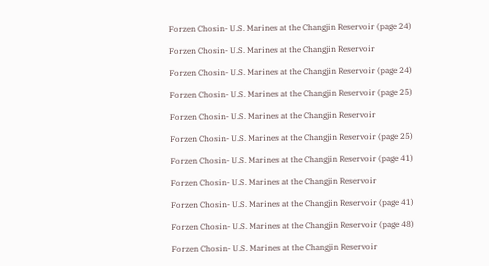Forzen Chosin- U.S. Marines at the Changjin Reservoir (page 24)

Forzen Chosin- U.S. Marines at the Changjin Reservoir

Forzen Chosin- U.S. Marines at the Changjin Reservoir (page 24)

Forzen Chosin- U.S. Marines at the Changjin Reservoir (page 25)

Forzen Chosin- U.S. Marines at the Changjin Reservoir

Forzen Chosin- U.S. Marines at the Changjin Reservoir (page 25)

Forzen Chosin- U.S. Marines at the Changjin Reservoir (page 41)

Forzen Chosin- U.S. Marines at the Changjin Reservoir

Forzen Chosin- U.S. Marines at the Changjin Reservoir (page 41)

Forzen Chosin- U.S. Marines at the Changjin Reservoir (page 48)

Forzen Chosin- U.S. Marines at the Changjin Reservoir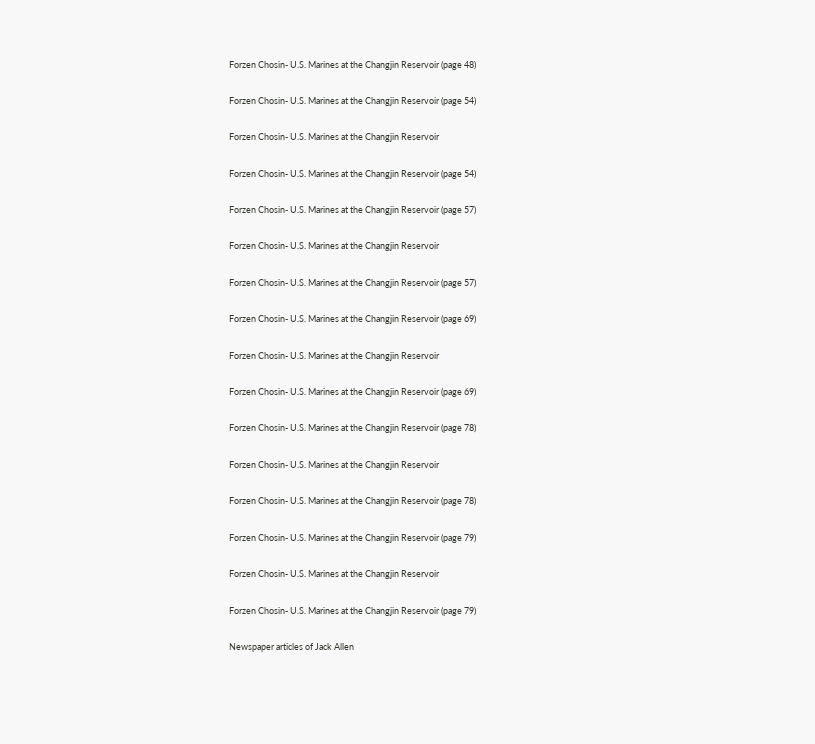Forzen Chosin- U.S. Marines at the Changjin Reservoir (page 48)

Forzen Chosin- U.S. Marines at the Changjin Reservoir (page 54)

Forzen Chosin- U.S. Marines at the Changjin Reservoir

Forzen Chosin- U.S. Marines at the Changjin Reservoir (page 54)

Forzen Chosin- U.S. Marines at the Changjin Reservoir (page 57)

Forzen Chosin- U.S. Marines at the Changjin Reservoir

Forzen Chosin- U.S. Marines at the Changjin Reservoir (page 57)

Forzen Chosin- U.S. Marines at the Changjin Reservoir (page 69)

Forzen Chosin- U.S. Marines at the Changjin Reservoir

Forzen Chosin- U.S. Marines at the Changjin Reservoir (page 69)

Forzen Chosin- U.S. Marines at the Changjin Reservoir (page 78)

Forzen Chosin- U.S. Marines at the Changjin Reservoir

Forzen Chosin- U.S. Marines at the Changjin Reservoir (page 78)

Forzen Chosin- U.S. Marines at the Changjin Reservoir (page 79)

Forzen Chosin- U.S. Marines at the Changjin Reservoir

Forzen Chosin- U.S. Marines at the Changjin Reservoir (page 79)

Newspaper articles of Jack Allen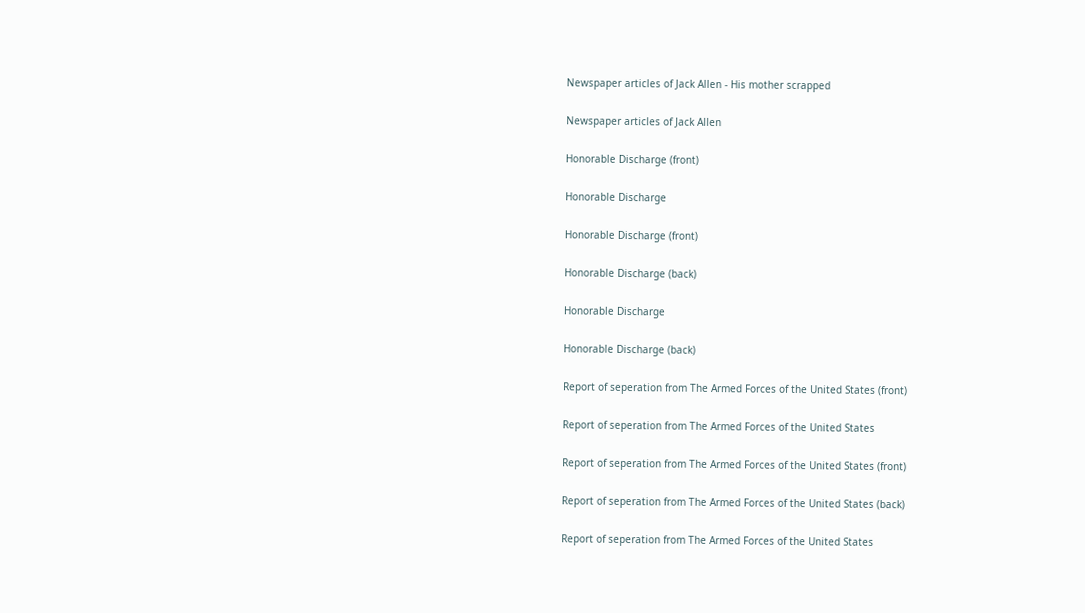Newspaper articles of Jack Allen - His mother scrapped

Newspaper articles of Jack Allen

Honorable Discharge (front)

Honorable Discharge

Honorable Discharge (front)

Honorable Discharge (back)

Honorable Discharge

Honorable Discharge (back)

Report of seperation from The Armed Forces of the United States (front)

Report of seperation from The Armed Forces of the United States

Report of seperation from The Armed Forces of the United States (front)

Report of seperation from The Armed Forces of the United States (back)

Report of seperation from The Armed Forces of the United States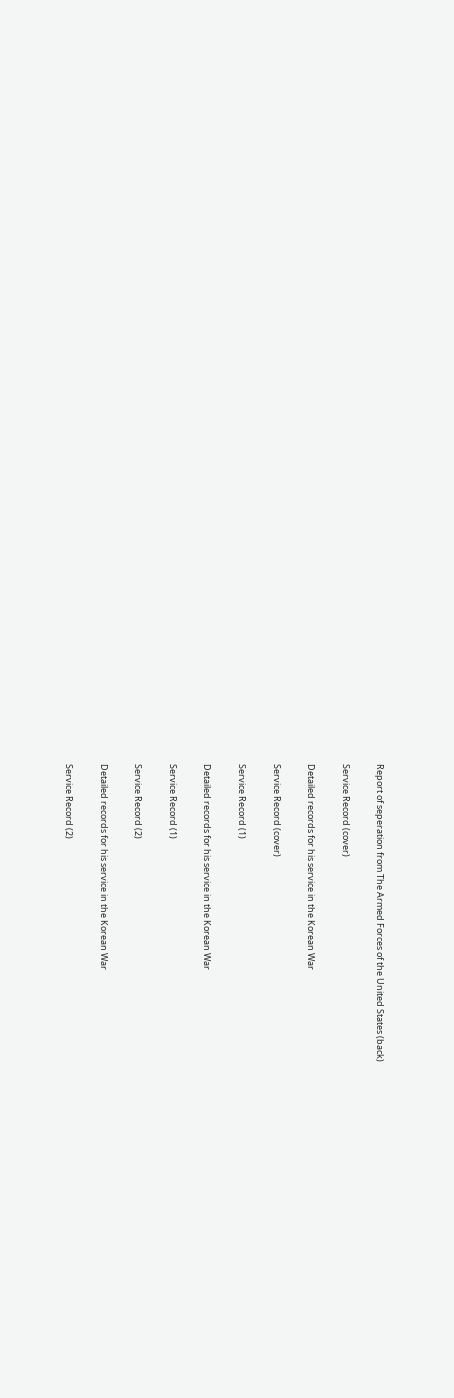Report of seperation from The Armed Forces of the United States (back)

Service Record (cover)

Detailed records for his service in the Korean War

Service Record (cover)

Service Record (1)

Detailed records for his service in the Korean War

Service Record (1)

Service Record (2)

Detailed records for his service in the Korean War

Service Record (2)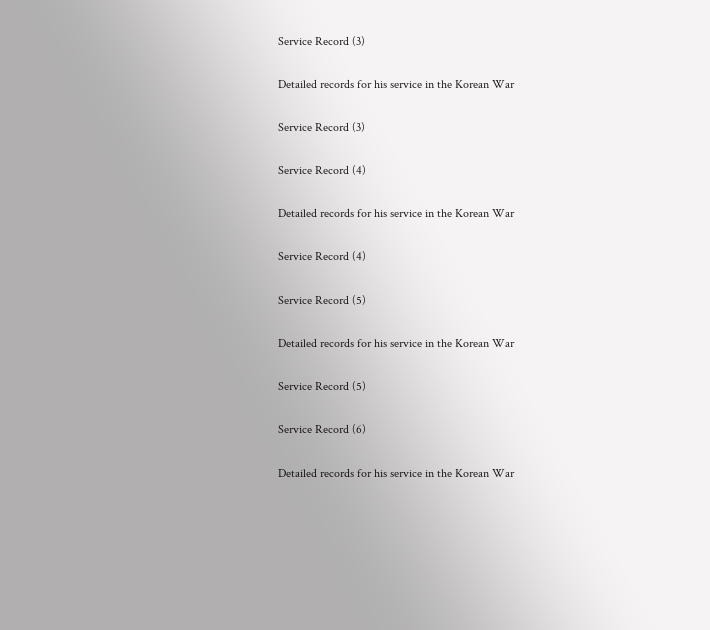Service Record (3)

Detailed records for his service in the Korean War

Service Record (3)

Service Record (4)

Detailed records for his service in the Korean War

Service Record (4)

Service Record (5)

Detailed records for his service in the Korean War

Service Record (5)

Service Record (6)

Detailed records for his service in the Korean War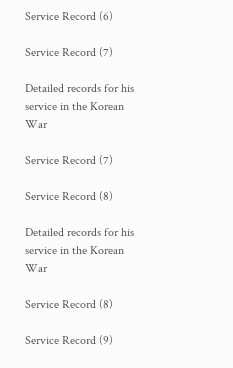Service Record (6)

Service Record (7)

Detailed records for his service in the Korean War

Service Record (7)

Service Record (8)

Detailed records for his service in the Korean War

Service Record (8)

Service Record (9)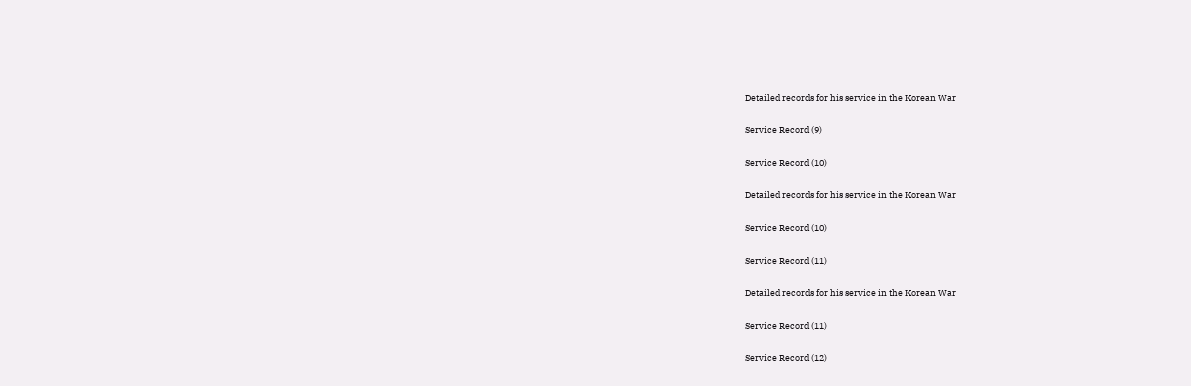Detailed records for his service in the Korean War

Service Record (9)

Service Record (10)

Detailed records for his service in the Korean War

Service Record (10)

Service Record (11)

Detailed records for his service in the Korean War

Service Record (11)

Service Record (12)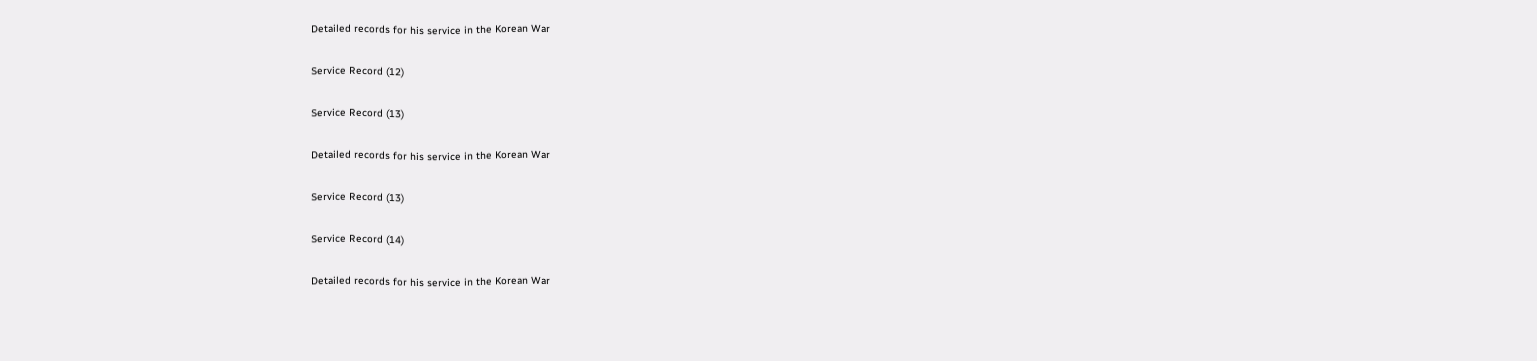Detailed records for his service in the Korean War

Service Record (12)

Service Record (13)

Detailed records for his service in the Korean War

Service Record (13)

Service Record (14)

Detailed records for his service in the Korean War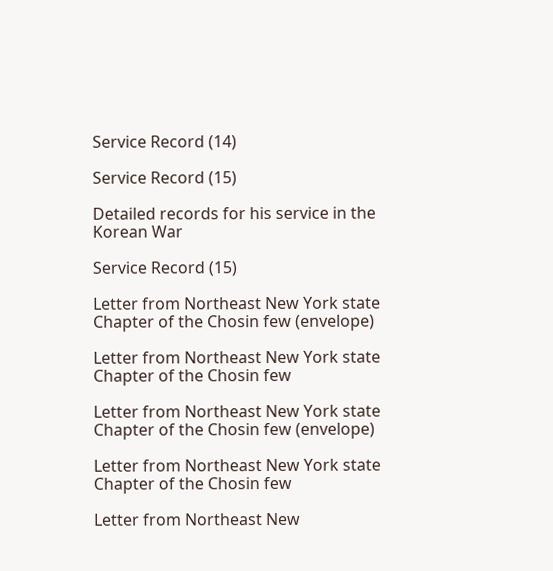Service Record (14)

Service Record (15)

Detailed records for his service in the Korean War

Service Record (15)

Letter from Northeast New York state Chapter of the Chosin few (envelope)

Letter from Northeast New York state Chapter of the Chosin few

Letter from Northeast New York state Chapter of the Chosin few (envelope)

Letter from Northeast New York state Chapter of the Chosin few

Letter from Northeast New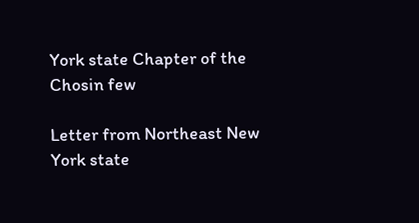York state Chapter of the Chosin few

Letter from Northeast New York state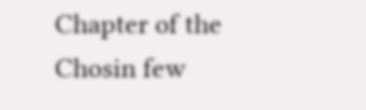Chapter of the Chosin few